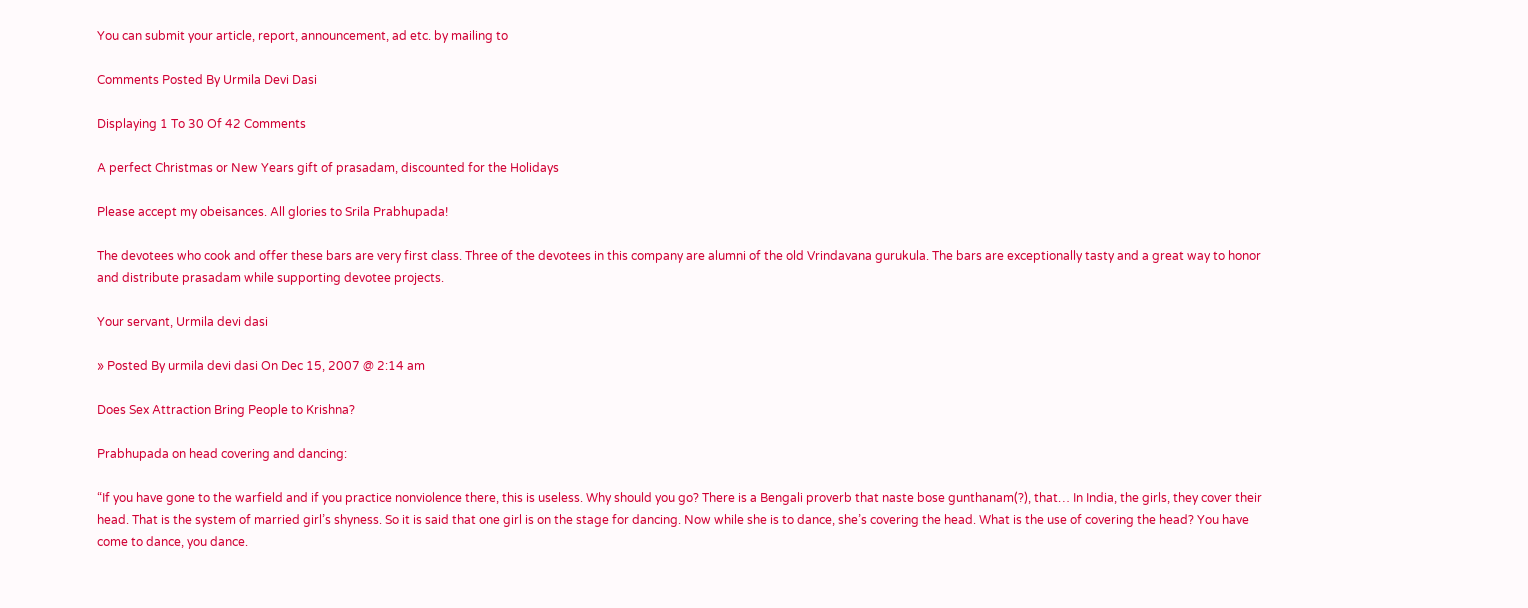You can submit your article, report, announcement, ad etc. by mailing to

Comments Posted By Urmila Devi Dasi

Displaying 1 To 30 Of 42 Comments

A perfect Christmas or New Years gift of prasadam, discounted for the Holidays

Please accept my obeisances. All glories to Srila Prabhupada!

The devotees who cook and offer these bars are very first class. Three of the devotees in this company are alumni of the old Vrindavana gurukula. The bars are exceptionally tasty and a great way to honor and distribute prasadam while supporting devotee projects.

Your servant, Urmila devi dasi

» Posted By urmila devi dasi On Dec 15, 2007 @ 2:14 am

Does Sex Attraction Bring People to Krishna?

Prabhupada on head covering and dancing:

“If you have gone to the warfield and if you practice nonviolence there, this is useless. Why should you go? There is a Bengali proverb that naste bose gunthanam(?), that… In India, the girls, they cover their head. That is the system of married girl’s shyness. So it is said that one girl is on the stage for dancing. Now while she is to dance, she’s covering the head. What is the use of covering the head? You have come to dance, you dance.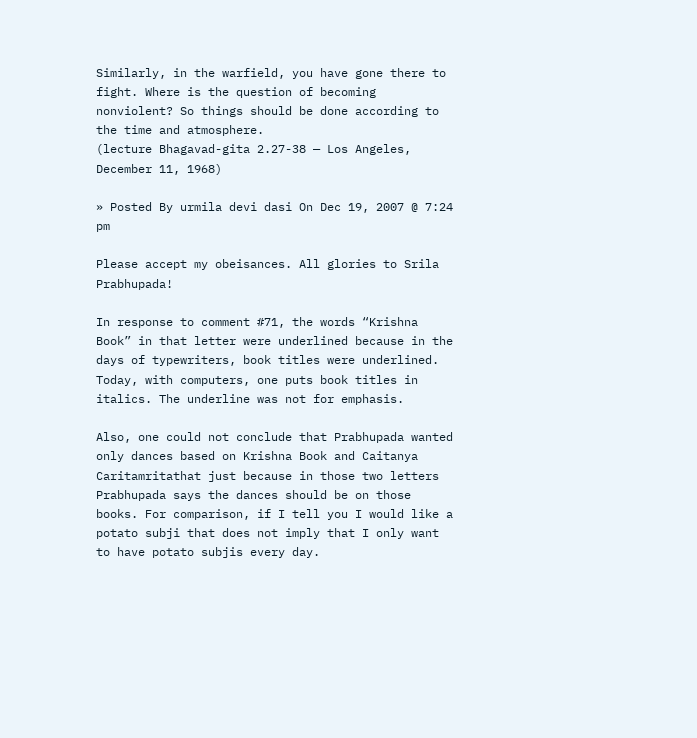Similarly, in the warfield, you have gone there to fight. Where is the question of becoming nonviolent? So things should be done according to the time and atmosphere.
(lecture Bhagavad-gita 2.27-38 — Los Angeles, December 11, 1968)

» Posted By urmila devi dasi On Dec 19, 2007 @ 7:24 pm

Please accept my obeisances. All glories to Srila Prabhupada!

In response to comment #71, the words “Krishna Book” in that letter were underlined because in the days of typewriters, book titles were underlined. Today, with computers, one puts book titles in italics. The underline was not for emphasis.

Also, one could not conclude that Prabhupada wanted only dances based on Krishna Book and Caitanya Caritamritathat just because in those two letters Prabhupada says the dances should be on those books. For comparison, if I tell you I would like a potato subji that does not imply that I only want to have potato subjis every day.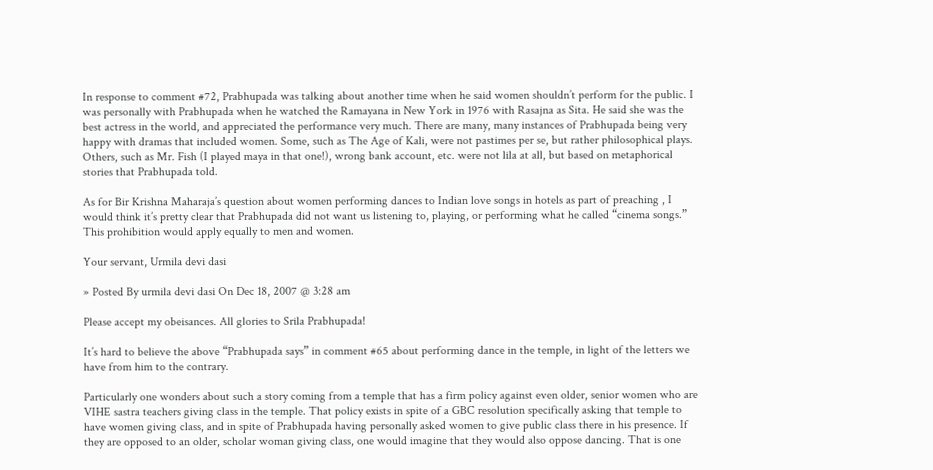In response to comment #72, Prabhupada was talking about another time when he said women shouldn’t perform for the public. I was personally with Prabhupada when he watched the Ramayana in New York in 1976 with Rasajna as Sita. He said she was the best actress in the world, and appreciated the performance very much. There are many, many instances of Prabhupada being very happy with dramas that included women. Some, such as The Age of Kali, were not pastimes per se, but rather philosophical plays. Others, such as Mr. Fish (I played maya in that one!), wrong bank account, etc. were not lila at all, but based on metaphorical stories that Prabhupada told.

As for Bir Krishna Maharaja’s question about women performing dances to Indian love songs in hotels as part of preaching , I would think it’s pretty clear that Prabhupada did not want us listening to, playing, or performing what he called “cinema songs.” This prohibition would apply equally to men and women.

Your servant, Urmila devi dasi

» Posted By urmila devi dasi On Dec 18, 2007 @ 3:28 am

Please accept my obeisances. All glories to Srila Prabhupada!

It’s hard to believe the above “Prabhupada says” in comment #65 about performing dance in the temple, in light of the letters we have from him to the contrary.

Particularly one wonders about such a story coming from a temple that has a firm policy against even older, senior women who are VIHE sastra teachers giving class in the temple. That policy exists in spite of a GBC resolution specifically asking that temple to have women giving class, and in spite of Prabhupada having personally asked women to give public class there in his presence. If they are opposed to an older, scholar woman giving class, one would imagine that they would also oppose dancing. That is one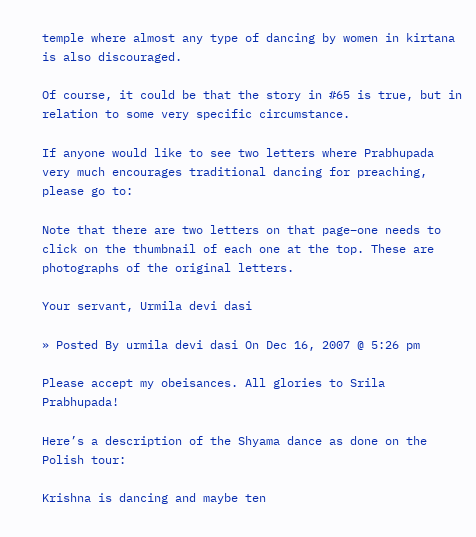temple where almost any type of dancing by women in kirtana is also discouraged.

Of course, it could be that the story in #65 is true, but in relation to some very specific circumstance.

If anyone would like to see two letters where Prabhupada very much encourages traditional dancing for preaching, please go to:

Note that there are two letters on that page–one needs to click on the thumbnail of each one at the top. These are photographs of the original letters.

Your servant, Urmila devi dasi

» Posted By urmila devi dasi On Dec 16, 2007 @ 5:26 pm

Please accept my obeisances. All glories to Srila Prabhupada!

Here’s a description of the Shyama dance as done on the Polish tour:

Krishna is dancing and maybe ten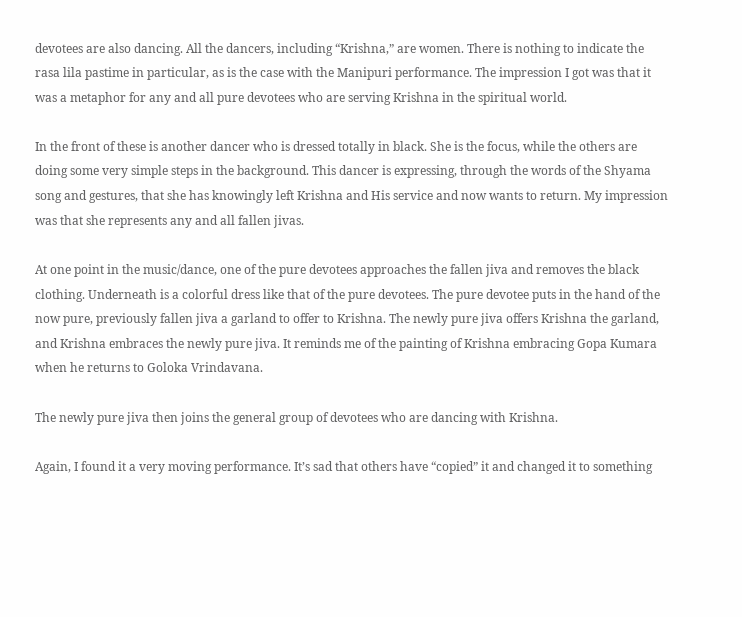devotees are also dancing. All the dancers, including “Krishna,” are women. There is nothing to indicate the rasa lila pastime in particular, as is the case with the Manipuri performance. The impression I got was that it was a metaphor for any and all pure devotees who are serving Krishna in the spiritual world.

In the front of these is another dancer who is dressed totally in black. She is the focus, while the others are doing some very simple steps in the background. This dancer is expressing, through the words of the Shyama song and gestures, that she has knowingly left Krishna and His service and now wants to return. My impression was that she represents any and all fallen jivas.

At one point in the music/dance, one of the pure devotees approaches the fallen jiva and removes the black clothing. Underneath is a colorful dress like that of the pure devotees. The pure devotee puts in the hand of the now pure, previously fallen jiva a garland to offer to Krishna. The newly pure jiva offers Krishna the garland, and Krishna embraces the newly pure jiva. It reminds me of the painting of Krishna embracing Gopa Kumara when he returns to Goloka Vrindavana.

The newly pure jiva then joins the general group of devotees who are dancing with Krishna.

Again, I found it a very moving performance. It’s sad that others have “copied” it and changed it to something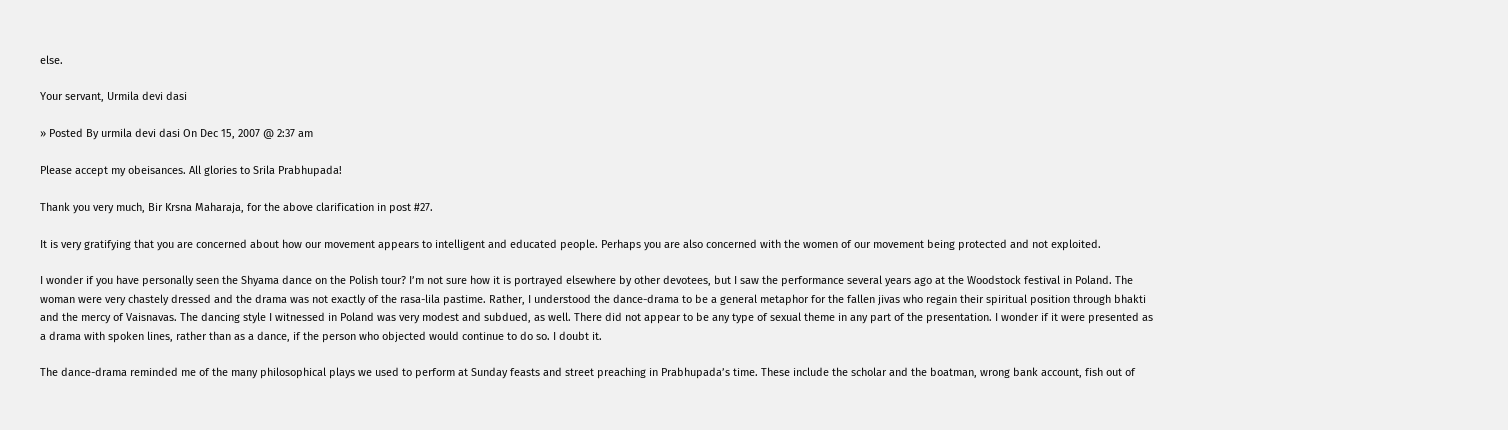else.

Your servant, Urmila devi dasi

» Posted By urmila devi dasi On Dec 15, 2007 @ 2:37 am

Please accept my obeisances. All glories to Srila Prabhupada!

Thank you very much, Bir Krsna Maharaja, for the above clarification in post #27.

It is very gratifying that you are concerned about how our movement appears to intelligent and educated people. Perhaps you are also concerned with the women of our movement being protected and not exploited.

I wonder if you have personally seen the Shyama dance on the Polish tour? I’m not sure how it is portrayed elsewhere by other devotees, but I saw the performance several years ago at the Woodstock festival in Poland. The woman were very chastely dressed and the drama was not exactly of the rasa-lila pastime. Rather, I understood the dance-drama to be a general metaphor for the fallen jivas who regain their spiritual position through bhakti and the mercy of Vaisnavas. The dancing style I witnessed in Poland was very modest and subdued, as well. There did not appear to be any type of sexual theme in any part of the presentation. I wonder if it were presented as a drama with spoken lines, rather than as a dance, if the person who objected would continue to do so. I doubt it.

The dance-drama reminded me of the many philosophical plays we used to perform at Sunday feasts and street preaching in Prabhupada’s time. These include the scholar and the boatman, wrong bank account, fish out of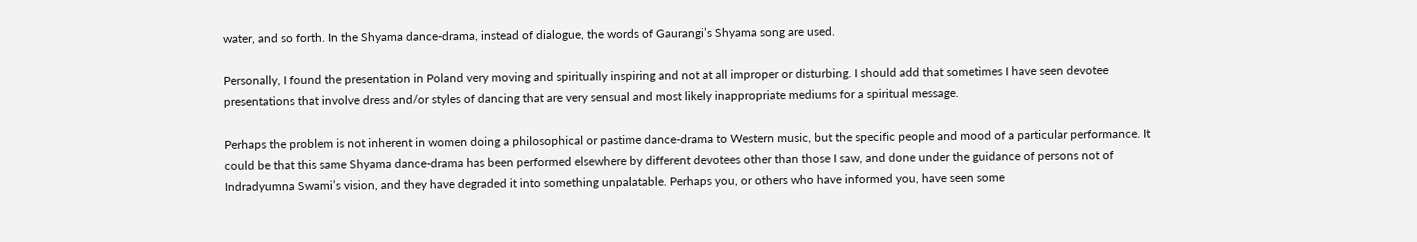water, and so forth. In the Shyama dance-drama, instead of dialogue, the words of Gaurangi’s Shyama song are used.

Personally, I found the presentation in Poland very moving and spiritually inspiring and not at all improper or disturbing. I should add that sometimes I have seen devotee presentations that involve dress and/or styles of dancing that are very sensual and most likely inappropriate mediums for a spiritual message.

Perhaps the problem is not inherent in women doing a philosophical or pastime dance-drama to Western music, but the specific people and mood of a particular performance. It could be that this same Shyama dance-drama has been performed elsewhere by different devotees other than those I saw, and done under the guidance of persons not of Indradyumna Swami’s vision, and they have degraded it into something unpalatable. Perhaps you, or others who have informed you, have seen some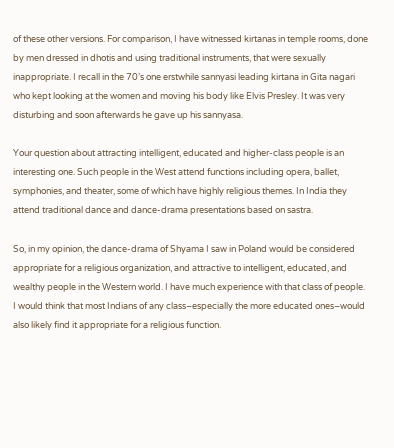of these other versions. For comparison, I have witnessed kirtanas in temple rooms, done by men dressed in dhotis and using traditional instruments, that were sexually inappropriate. I recall in the 70’s one erstwhile sannyasi leading kirtana in Gita nagari who kept looking at the women and moving his body like Elvis Presley. It was very disturbing and soon afterwards he gave up his sannyasa.

Your question about attracting intelligent, educated and higher-class people is an interesting one. Such people in the West attend functions including opera, ballet, symphonies, and theater, some of which have highly religious themes. In India they attend traditional dance and dance-drama presentations based on sastra.

So, in my opinion, the dance-drama of Shyama I saw in Poland would be considered appropriate for a religious organization, and attractive to intelligent, educated, and wealthy people in the Western world. I have much experience with that class of people. I would think that most Indians of any class–especially the more educated ones–would also likely find it appropriate for a religious function.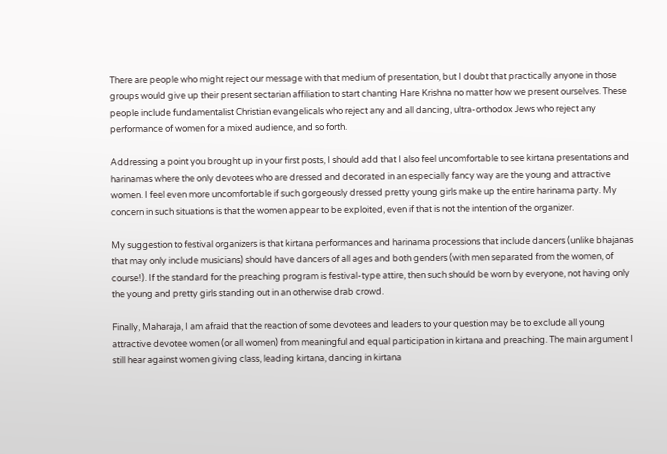There are people who might reject our message with that medium of presentation, but I doubt that practically anyone in those groups would give up their present sectarian affiliation to start chanting Hare Krishna no matter how we present ourselves. These people include fundamentalist Christian evangelicals who reject any and all dancing, ultra-orthodox Jews who reject any performance of women for a mixed audience, and so forth.

Addressing a point you brought up in your first posts, I should add that I also feel uncomfortable to see kirtana presentations and harinamas where the only devotees who are dressed and decorated in an especially fancy way are the young and attractive women. I feel even more uncomfortable if such gorgeously dressed pretty young girls make up the entire harinama party. My concern in such situations is that the women appear to be exploited, even if that is not the intention of the organizer.

My suggestion to festival organizers is that kirtana performances and harinama processions that include dancers (unlike bhajanas that may only include musicians) should have dancers of all ages and both genders (with men separated from the women, of course!). If the standard for the preaching program is festival-type attire, then such should be worn by everyone, not having only the young and pretty girls standing out in an otherwise drab crowd.

Finally, Maharaja, I am afraid that the reaction of some devotees and leaders to your question may be to exclude all young attractive devotee women (or all women) from meaningful and equal participation in kirtana and preaching. The main argument I still hear against women giving class, leading kirtana, dancing in kirtana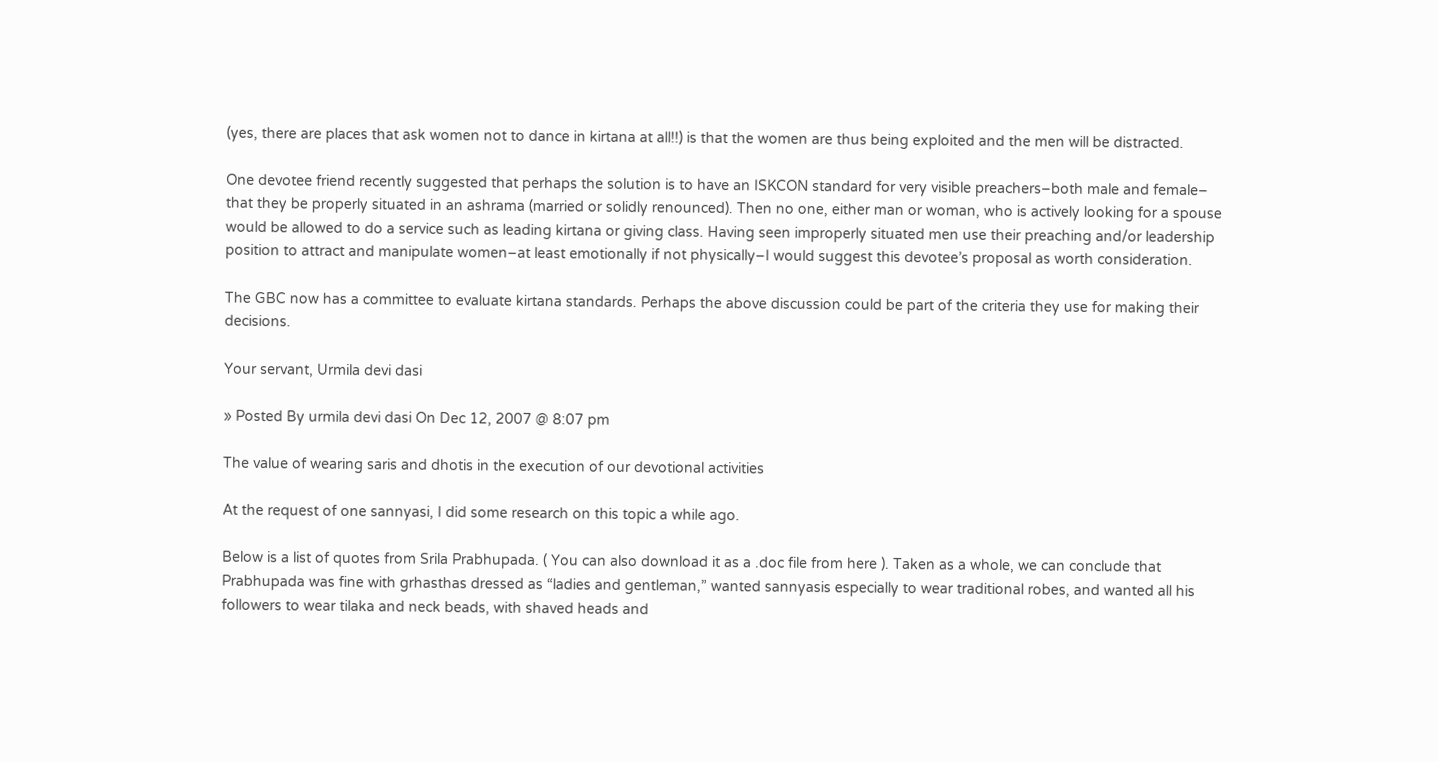(yes, there are places that ask women not to dance in kirtana at all!!) is that the women are thus being exploited and the men will be distracted.

One devotee friend recently suggested that perhaps the solution is to have an ISKCON standard for very visible preachers–both male and female– that they be properly situated in an ashrama (married or solidly renounced). Then no one, either man or woman, who is actively looking for a spouse would be allowed to do a service such as leading kirtana or giving class. Having seen improperly situated men use their preaching and/or leadership position to attract and manipulate women–at least emotionally if not physically–I would suggest this devotee’s proposal as worth consideration.

The GBC now has a committee to evaluate kirtana standards. Perhaps the above discussion could be part of the criteria they use for making their decisions.

Your servant, Urmila devi dasi

» Posted By urmila devi dasi On Dec 12, 2007 @ 8:07 pm

The value of wearing saris and dhotis in the execution of our devotional activities

At the request of one sannyasi, I did some research on this topic a while ago.

Below is a list of quotes from Srila Prabhupada. ( You can also download it as a .doc file from here ). Taken as a whole, we can conclude that Prabhupada was fine with grhasthas dressed as “ladies and gentleman,” wanted sannyasis especially to wear traditional robes, and wanted all his followers to wear tilaka and neck beads, with shaved heads and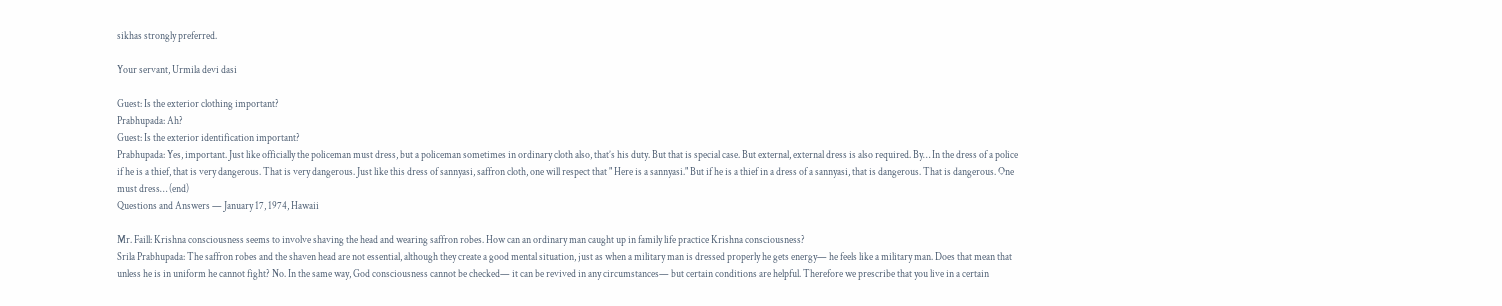sikhas strongly preferred.

Your servant, Urmila devi dasi

Guest: Is the exterior clothing important?
Prabhupada: Ah?
Guest: Is the exterior identification important?
Prabhupada: Yes, important. Just like officially the policeman must dress, but a policeman sometimes in ordinary cloth also, that’s his duty. But that is special case. But external, external dress is also required. By… In the dress of a police if he is a thief, that is very dangerous. That is very dangerous. Just like this dress of sannyasi, saffron cloth, one will respect that " Here is a sannyasi." But if he is a thief in a dress of a sannyasi, that is dangerous. That is dangerous. One must dress… (end)
Questions and Answers — January 17, 1974, Hawaii

Mr. Faill: Krishna consciousness seems to involve shaving the head and wearing saffron robes. How can an ordinary man caught up in family life practice Krishna consciousness?
Srila Prabhupada: The saffron robes and the shaven head are not essential, although they create a good mental situation, just as when a military man is dressed properly he gets energy— he feels like a military man. Does that mean that unless he is in uniform he cannot fight? No. In the same way, God consciousness cannot be checked— it can be revived in any circumstances— but certain conditions are helpful. Therefore we prescribe that you live in a certain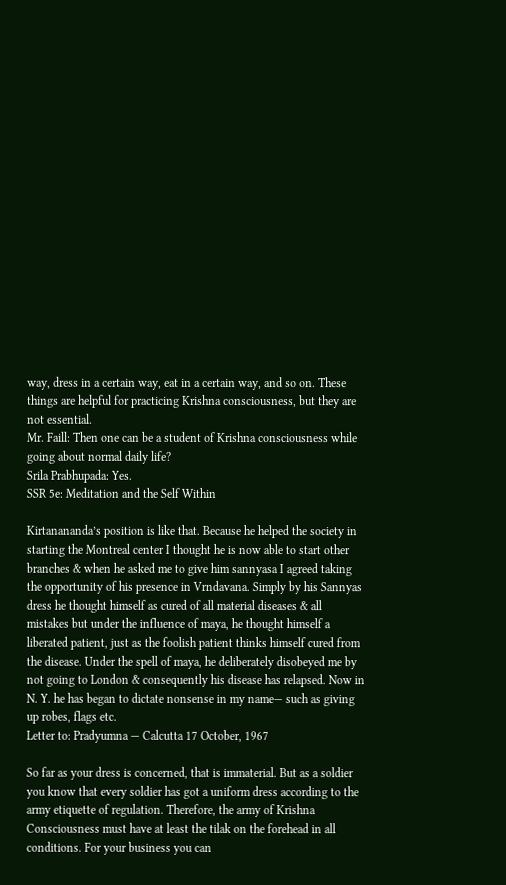way, dress in a certain way, eat in a certain way, and so on. These things are helpful for practicing Krishna consciousness, but they are not essential.
Mr. Faill: Then one can be a student of Krishna consciousness while going about normal daily life?
Srila Prabhupada: Yes.
SSR 5e: Meditation and the Self Within

Kirtanananda’s position is like that. Because he helped the society in starting the Montreal center I thought he is now able to start other branches & when he asked me to give him sannyasa I agreed taking the opportunity of his presence in Vrndavana. Simply by his Sannyas dress he thought himself as cured of all material diseases & all mistakes but under the influence of maya, he thought himself a liberated patient, just as the foolish patient thinks himself cured from the disease. Under the spell of maya, he deliberately disobeyed me by not going to London & consequently his disease has relapsed. Now in N. Y. he has began to dictate nonsense in my name— such as giving up robes, flags etc.
Letter to: Pradyumna — Calcutta 17 October, 1967

So far as your dress is concerned, that is immaterial. But as a soldier you know that every soldier has got a uniform dress according to the army etiquette of regulation. Therefore, the army of Krishna Consciousness must have at least the tilak on the forehead in all conditions. For your business you can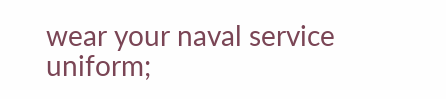wear your naval service uniform;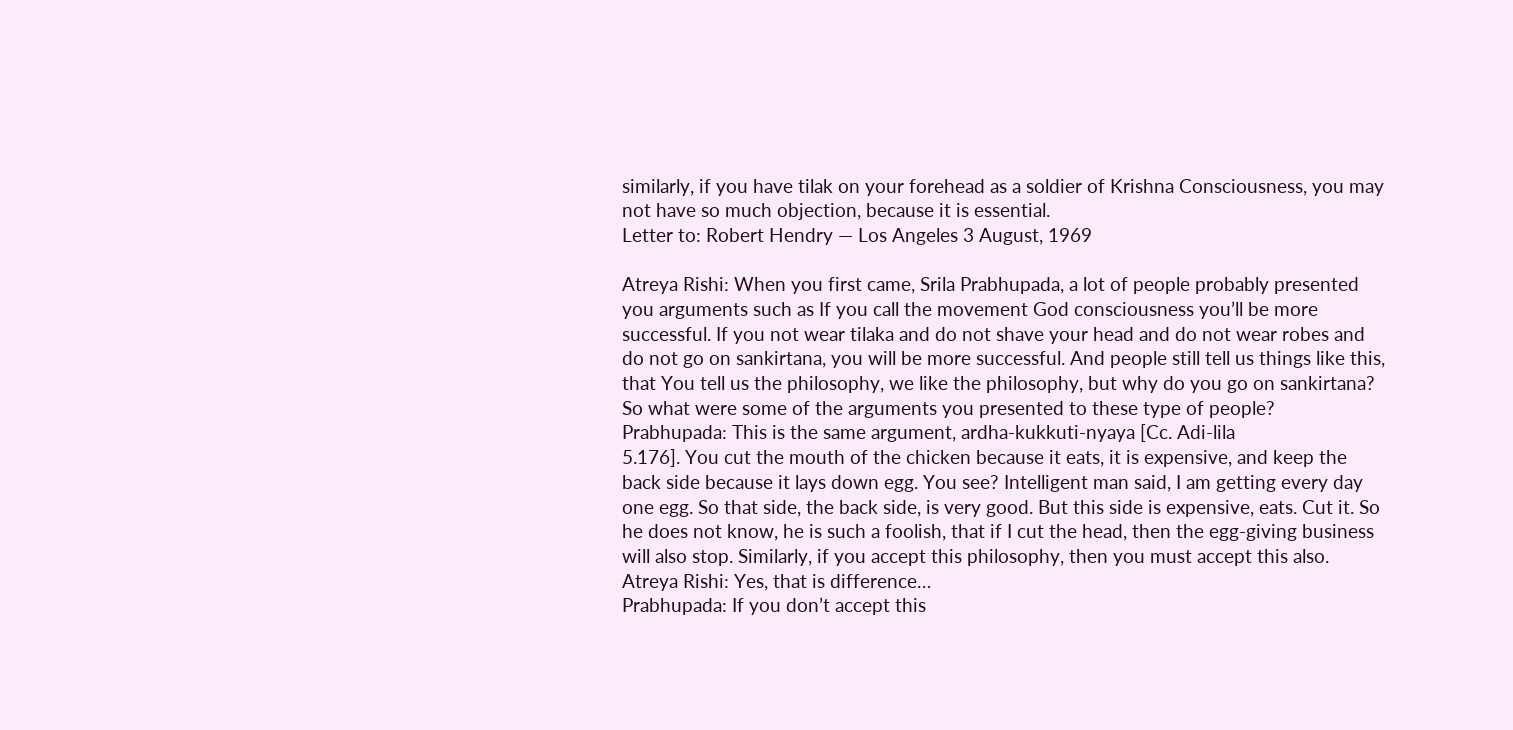similarly, if you have tilak on your forehead as a soldier of Krishna Consciousness, you may not have so much objection, because it is essential.
Letter to: Robert Hendry — Los Angeles 3 August, 1969

Atreya Rishi: When you first came, Srila Prabhupada, a lot of people probably presented you arguments such as If you call the movement God consciousness you’ll be more successful. If you not wear tilaka and do not shave your head and do not wear robes and do not go on sankirtana, you will be more successful. And people still tell us things like this, that You tell us the philosophy, we like the philosophy, but why do you go on sankirtana? So what were some of the arguments you presented to these type of people?
Prabhupada: This is the same argument, ardha-kukkuti-nyaya [Cc. Adi-lila
5.176]. You cut the mouth of the chicken because it eats, it is expensive, and keep the back side because it lays down egg. You see? Intelligent man said, I am getting every day one egg. So that side, the back side, is very good. But this side is expensive, eats. Cut it. So he does not know, he is such a foolish, that if I cut the head, then the egg-giving business will also stop. Similarly, if you accept this philosophy, then you must accept this also.
Atreya Rishi: Yes, that is difference…
Prabhupada: If you don’t accept this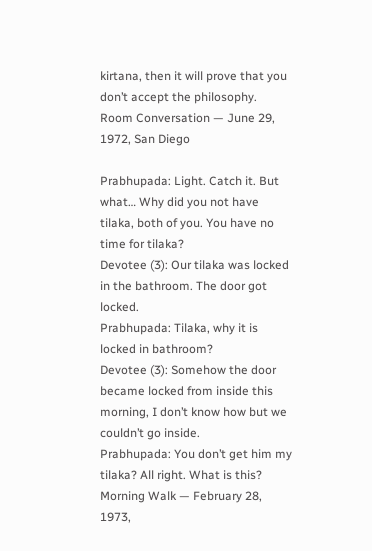kirtana, then it will prove that you don’t accept the philosophy.
Room Conversation — June 29, 1972, San Diego

Prabhupada: Light. Catch it. But what… Why did you not have tilaka, both of you. You have no time for tilaka?
Devotee (3): Our tilaka was locked in the bathroom. The door got locked.
Prabhupada: Tilaka, why it is locked in bathroom?
Devotee (3): Somehow the door became locked from inside this morning, I don’t know how but we couldn’t go inside.
Prabhupada: You don’t get him my tilaka? All right. What is this?
Morning Walk — February 28, 1973,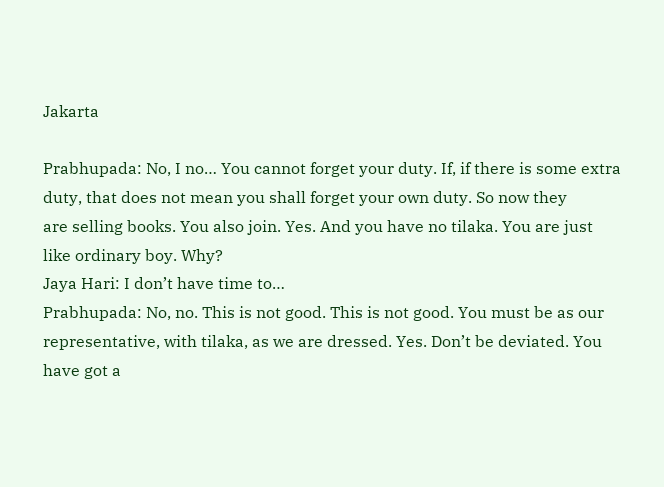Jakarta

Prabhupada: No, I no… You cannot forget your duty. If, if there is some extra duty, that does not mean you shall forget your own duty. So now they
are selling books. You also join. Yes. And you have no tilaka. You are just like ordinary boy. Why?
Jaya Hari: I don’t have time to…
Prabhupada: No, no. This is not good. This is not good. You must be as our representative, with tilaka, as we are dressed. Yes. Don’t be deviated. You have got a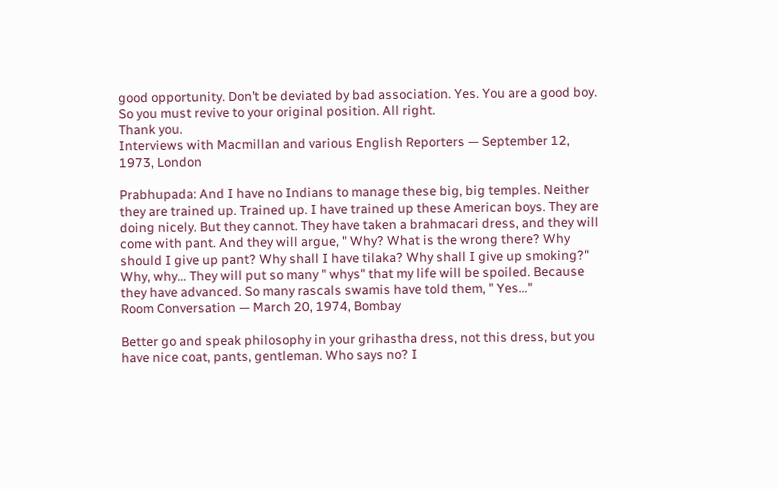good opportunity. Don’t be deviated by bad association. Yes. You are a good boy. So you must revive to your original position. All right.
Thank you.
Interviews with Macmillan and various English Reporters — September 12, 1973, London

Prabhupada: And I have no Indians to manage these big, big temples. Neither they are trained up. Trained up. I have trained up these American boys. They are doing nicely. But they cannot. They have taken a brahmacari dress, and they will come with pant. And they will argue, " Why? What is the wrong there? Why should I give up pant? Why shall I have tilaka? Why shall I give up smoking?" Why, why… They will put so many " whys" that my life will be spoiled. Because they have advanced. So many rascals swamis have told them, " Yes…"
Room Conversation — March 20, 1974, Bombay

Better go and speak philosophy in your grihastha dress, not this dress, but you have nice coat, pants, gentleman. Who says no? I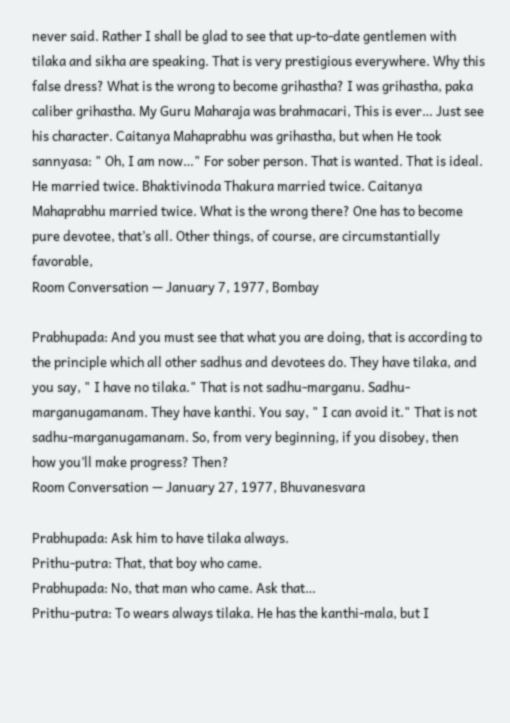never said. Rather I shall be glad to see that up-to-date gentlemen with tilaka and sikha are speaking. That is very prestigious everywhere. Why this false dress? What is the wrong to become grihastha? I was grihastha, paka caliber grihastha. My Guru Maharaja was brahmacari, This is ever… Just see his character. Caitanya Mahaprabhu was grihastha, but when He took sannyasa: " Oh, I am now…" For sober person. That is wanted. That is ideal. He married twice. Bhaktivinoda Thakura married twice. Caitanya Mahaprabhu married twice. What is the wrong there? One has to become pure devotee, that’s all. Other things, of course, are circumstantially favorable,
Room Conversation — January 7, 1977, Bombay

Prabhupada: And you must see that what you are doing, that is according to the principle which all other sadhus and devotees do. They have tilaka, and you say, " I have no tilaka." That is not sadhu-marganu. Sadhu-marganugamanam. They have kanthi. You say, " I can avoid it." That is not sadhu-marganugamanam. So, from very beginning, if you disobey, then how you’ll make progress? Then?
Room Conversation — January 27, 1977, Bhuvanesvara

Prabhupada: Ask him to have tilaka always.
Prithu-putra: That, that boy who came.
Prabhupada: No, that man who came. Ask that…
Prithu-putra: To wears always tilaka. He has the kanthi-mala, but I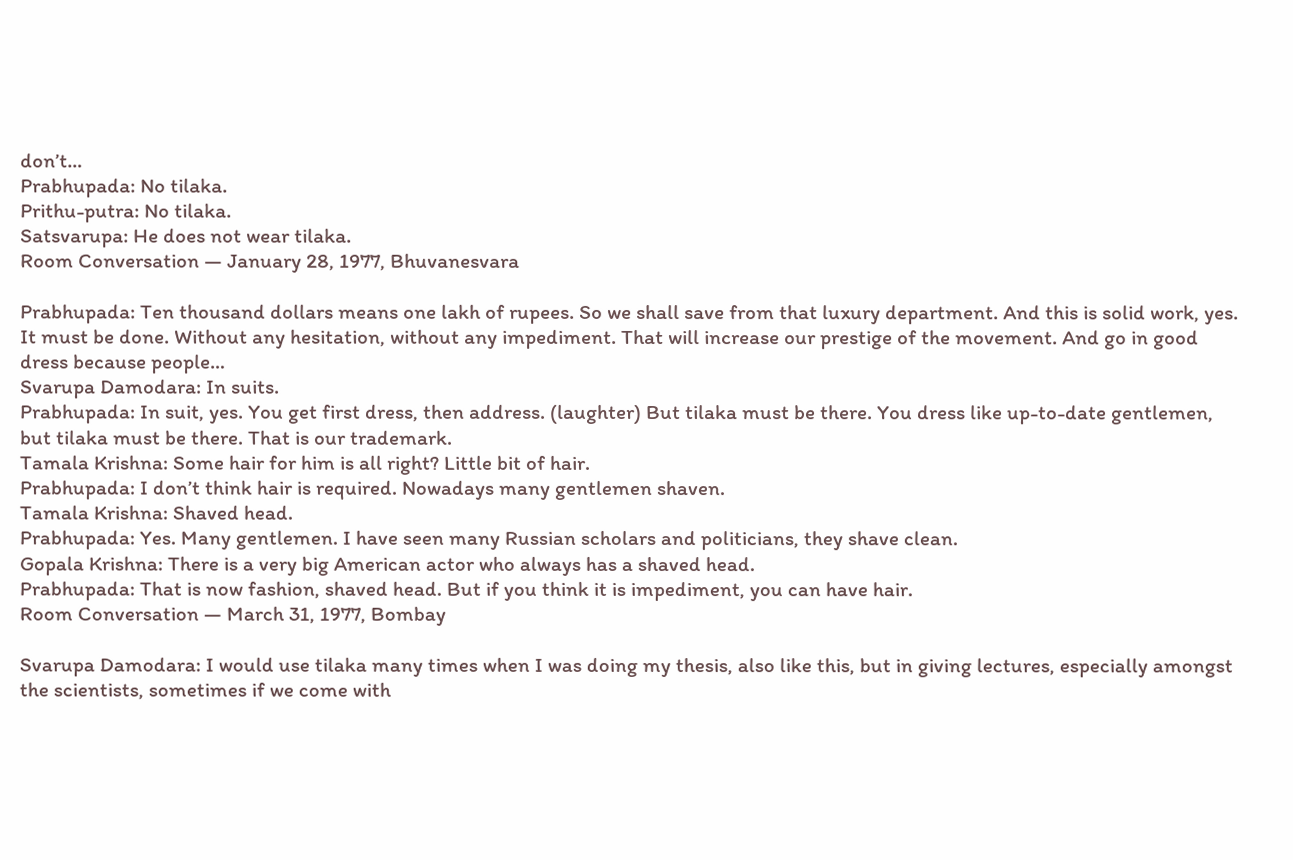don’t…
Prabhupada: No tilaka.
Prithu-putra: No tilaka.
Satsvarupa: He does not wear tilaka.
Room Conversation — January 28, 1977, Bhuvanesvara

Prabhupada: Ten thousand dollars means one lakh of rupees. So we shall save from that luxury department. And this is solid work, yes. It must be done. Without any hesitation, without any impediment. That will increase our prestige of the movement. And go in good dress because people…
Svarupa Damodara: In suits.
Prabhupada: In suit, yes. You get first dress, then address. (laughter) But tilaka must be there. You dress like up-to-date gentlemen, but tilaka must be there. That is our trademark.
Tamala Krishna: Some hair for him is all right? Little bit of hair.
Prabhupada: I don’t think hair is required. Nowadays many gentlemen shaven.
Tamala Krishna: Shaved head.
Prabhupada: Yes. Many gentlemen. I have seen many Russian scholars and politicians, they shave clean.
Gopala Krishna: There is a very big American actor who always has a shaved head.
Prabhupada: That is now fashion, shaved head. But if you think it is impediment, you can have hair.
Room Conversation — March 31, 1977, Bombay

Svarupa Damodara: I would use tilaka many times when I was doing my thesis, also like this, but in giving lectures, especially amongst the scientists, sometimes if we come with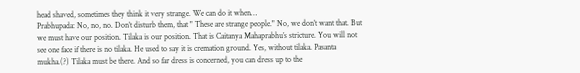head shaved, sometimes they think it very strange. We can do it when…
Prabhupada: No, no, no. Don’t disturb them, that " These are strange people." No, we don’t want that. But we must have our position. Tilaka is our position. That is Caitanya Mahaprabhu’s stricture. You will not see one face if there is no tilaka. He used to say it is cremation ground. Yes, without tilaka. Pasanta mukha.(?) Tilaka must be there. And so far dress is concerned, you can dress up to the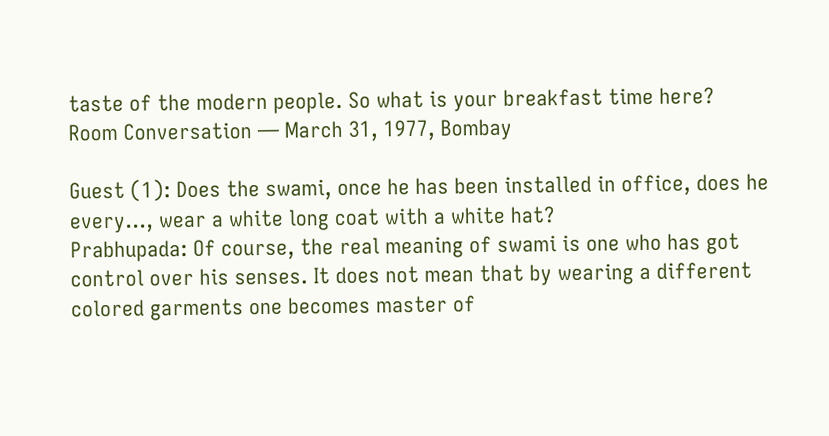taste of the modern people. So what is your breakfast time here?
Room Conversation — March 31, 1977, Bombay

Guest (1): Does the swami, once he has been installed in office, does he every…, wear a white long coat with a white hat?
Prabhupada: Of course, the real meaning of swami is one who has got control over his senses. It does not mean that by wearing a different colored garments one becomes master of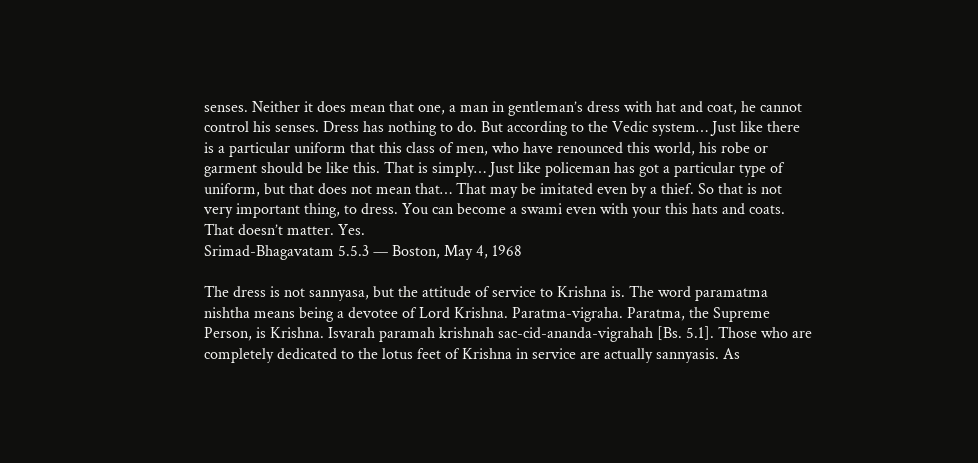senses. Neither it does mean that one, a man in gentleman’s dress with hat and coat, he cannot control his senses. Dress has nothing to do. But according to the Vedic system… Just like there is a particular uniform that this class of men, who have renounced this world, his robe or garment should be like this. That is simply… Just like policeman has got a particular type of uniform, but that does not mean that… That may be imitated even by a thief. So that is not very important thing, to dress. You can become a swami even with your this hats and coats. That doesn’t matter. Yes.
Srimad-Bhagavatam 5.5.3 — Boston, May 4, 1968

The dress is not sannyasa, but the attitude of service to Krishna is. The word paramatma nishtha means being a devotee of Lord Krishna. Paratma-vigraha. Paratma, the Supreme Person, is Krishna. Isvarah paramah krishnah sac-cid-ananda-vigrahah [Bs. 5.1]. Those who are completely dedicated to the lotus feet of Krishna in service are actually sannyasis. As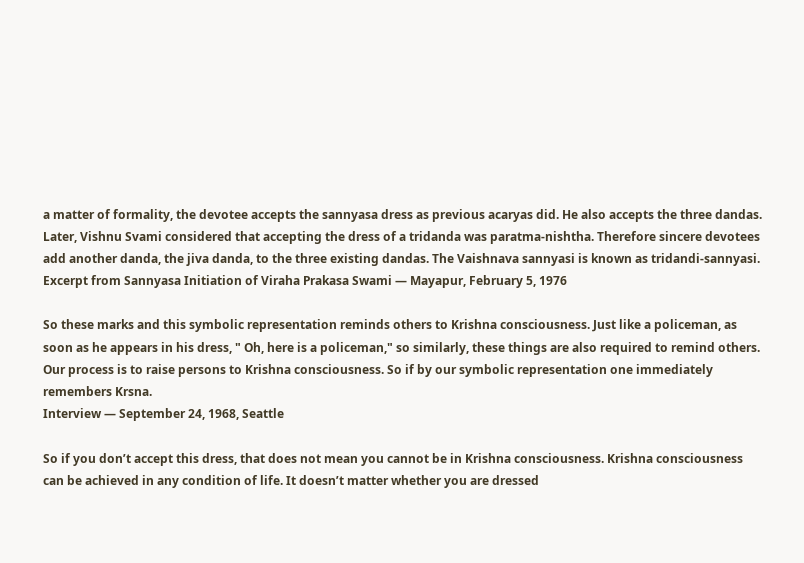a matter of formality, the devotee accepts the sannyasa dress as previous acaryas did. He also accepts the three dandas. Later, Vishnu Svami considered that accepting the dress of a tridanda was paratma-nishtha. Therefore sincere devotees add another danda, the jiva danda, to the three existing dandas. The Vaishnava sannyasi is known as tridandi-sannyasi.
Excerpt from Sannyasa Initiation of Viraha Prakasa Swami — Mayapur, February 5, 1976

So these marks and this symbolic representation reminds others to Krishna consciousness. Just like a policeman, as soon as he appears in his dress, " Oh, here is a policeman," so similarly, these things are also required to remind others. Our process is to raise persons to Krishna consciousness. So if by our symbolic representation one immediately remembers Krsna.
Interview — September 24, 1968, Seattle

So if you don’t accept this dress, that does not mean you cannot be in Krishna consciousness. Krishna consciousness can be achieved in any condition of life. It doesn’t matter whether you are dressed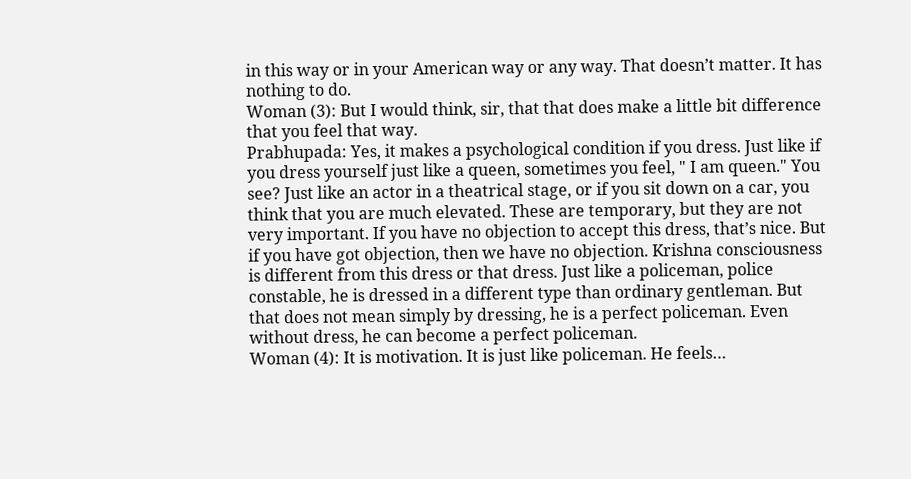in this way or in your American way or any way. That doesn’t matter. It has nothing to do.
Woman (3): But I would think, sir, that that does make a little bit difference that you feel that way.
Prabhupada: Yes, it makes a psychological condition if you dress. Just like if you dress yourself just like a queen, sometimes you feel, " I am queen." You see? Just like an actor in a theatrical stage, or if you sit down on a car, you think that you are much elevated. These are temporary, but they are not very important. If you have no objection to accept this dress, that’s nice. But if you have got objection, then we have no objection. Krishna consciousness is different from this dress or that dress. Just like a policeman, police constable, he is dressed in a different type than ordinary gentleman. But that does not mean simply by dressing, he is a perfect policeman. Even without dress, he can become a perfect policeman.
Woman (4): It is motivation. It is just like policeman. He feels…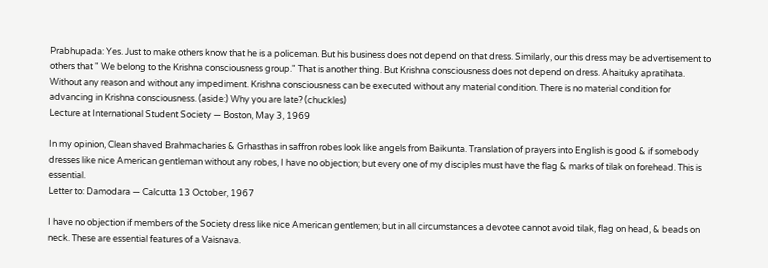Prabhupada: Yes. Just to make others know that he is a policeman. But his business does not depend on that dress. Similarly, our this dress may be advertisement to others that " We belong to the Krishna consciousness group." That is another thing. But Krishna consciousness does not depend on dress. Ahaituky apratihata. Without any reason and without any impediment. Krishna consciousness can be executed without any material condition. There is no material condition for advancing in Krishna consciousness. (aside:) Why you are late? (chuckles)
Lecture at International Student Society — Boston, May 3, 1969

In my opinion, Clean shaved Brahmacharies & Grhasthas in saffron robes look like angels from Baikunta. Translation of prayers into English is good & if somebody dresses like nice American gentleman without any robes, I have no objection; but every one of my disciples must have the flag & marks of tilak on forehead. This is essential.
Letter to: Damodara — Calcutta 13 October, 1967

I have no objection if members of the Society dress like nice American gentlemen; but in all circumstances a devotee cannot avoid tilak, flag on head, & beads on neck. These are essential features of a Vaisnava.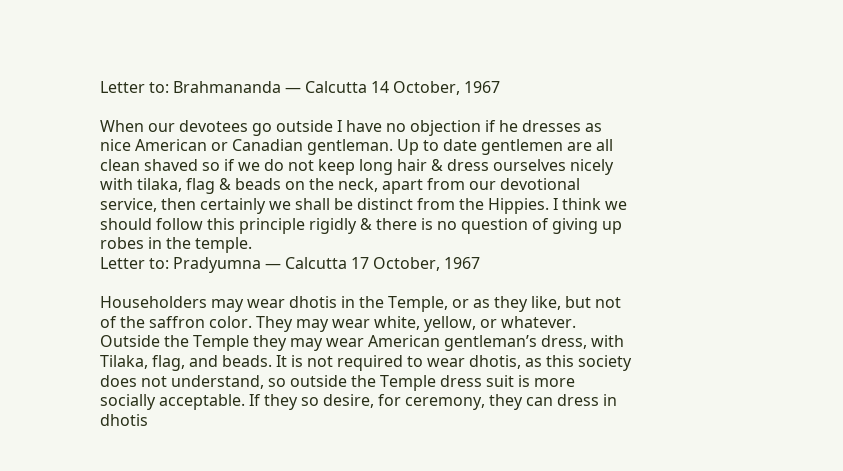Letter to: Brahmananda — Calcutta 14 October, 1967

When our devotees go outside I have no objection if he dresses as nice American or Canadian gentleman. Up to date gentlemen are all clean shaved so if we do not keep long hair & dress ourselves nicely with tilaka, flag & beads on the neck, apart from our devotional service, then certainly we shall be distinct from the Hippies. I think we should follow this principle rigidly & there is no question of giving up robes in the temple.
Letter to: Pradyumna — Calcutta 17 October, 1967

Householders may wear dhotis in the Temple, or as they like, but not of the saffron color. They may wear white, yellow, or whatever. Outside the Temple they may wear American gentleman’s dress, with Tilaka, flag, and beads. It is not required to wear dhotis, as this society does not understand, so outside the Temple dress suit is more socially acceptable. If they so desire, for ceremony, they can dress in dhotis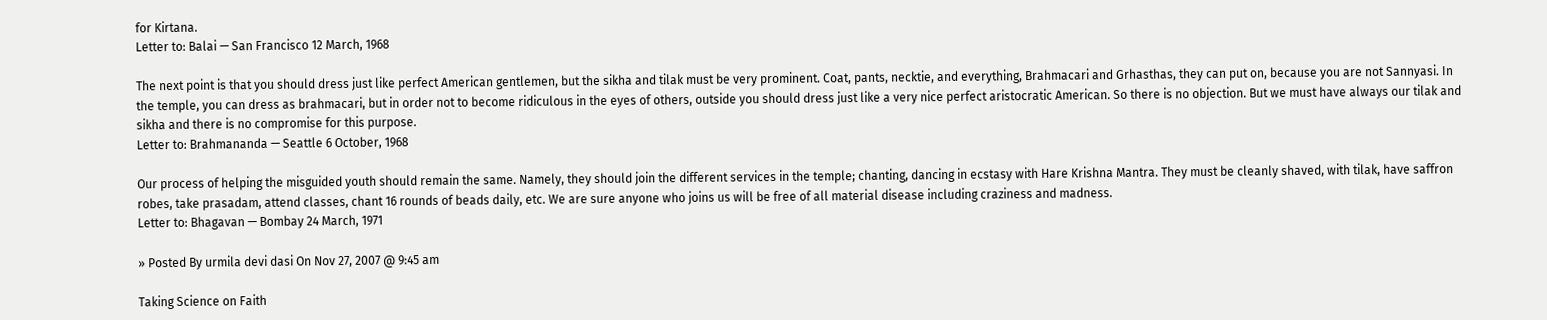for Kirtana.
Letter to: Balai — San Francisco 12 March, 1968

The next point is that you should dress just like perfect American gentlemen, but the sikha and tilak must be very prominent. Coat, pants, necktie, and everything, Brahmacari and Grhasthas, they can put on, because you are not Sannyasi. In the temple, you can dress as brahmacari, but in order not to become ridiculous in the eyes of others, outside you should dress just like a very nice perfect aristocratic American. So there is no objection. But we must have always our tilak and sikha and there is no compromise for this purpose.
Letter to: Brahmananda — Seattle 6 October, 1968

Our process of helping the misguided youth should remain the same. Namely, they should join the different services in the temple; chanting, dancing in ecstasy with Hare Krishna Mantra. They must be cleanly shaved, with tilak, have saffron robes, take prasadam, attend classes, chant 16 rounds of beads daily, etc. We are sure anyone who joins us will be free of all material disease including craziness and madness.
Letter to: Bhagavan — Bombay 24 March, 1971

» Posted By urmila devi dasi On Nov 27, 2007 @ 9:45 am

Taking Science on Faith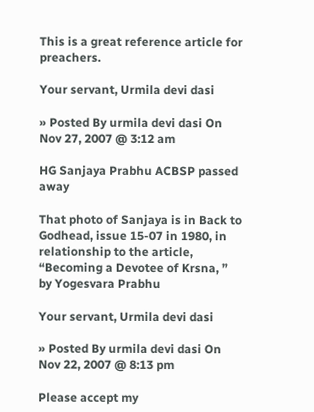This is a great reference article for preachers.

Your servant, Urmila devi dasi

» Posted By urmila devi dasi On Nov 27, 2007 @ 3:12 am

HG Sanjaya Prabhu ACBSP passed away

That photo of Sanjaya is in Back to Godhead, issue 15-07 in 1980, in relationship to the article, “Becoming a Devotee of Krsna, ” by Yogesvara Prabhu

Your servant, Urmila devi dasi

» Posted By urmila devi dasi On Nov 22, 2007 @ 8:13 pm

Please accept my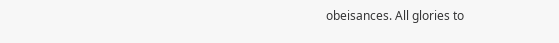obeisances. All glories to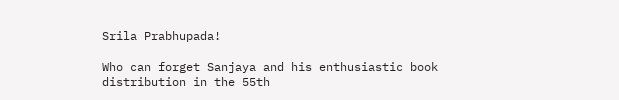Srila Prabhupada!

Who can forget Sanjaya and his enthusiastic book distribution in the 55th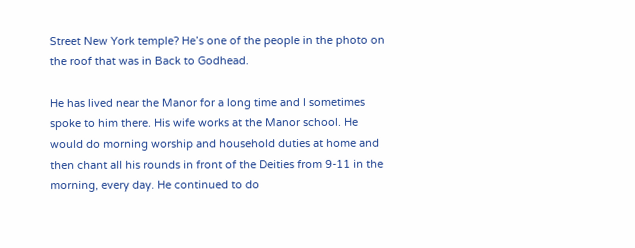Street New York temple? He’s one of the people in the photo on the roof that was in Back to Godhead.

He has lived near the Manor for a long time and I sometimes spoke to him there. His wife works at the Manor school. He would do morning worship and household duties at home and then chant all his rounds in front of the Deities from 9-11 in the morning, every day. He continued to do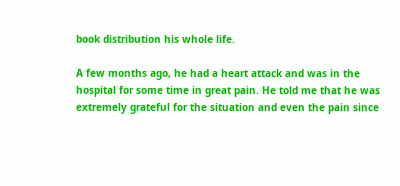book distribution his whole life.

A few months ago, he had a heart attack and was in the hospital for some time in great pain. He told me that he was extremely grateful for the situation and even the pain since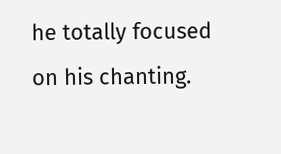he totally focused on his chanting.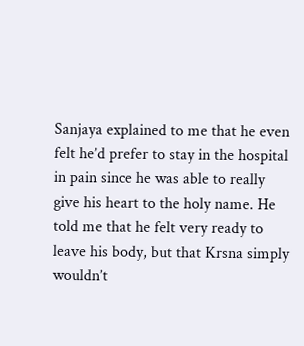Sanjaya explained to me that he even felt he’d prefer to stay in the hospital in pain since he was able to really give his heart to the holy name. He told me that he felt very ready to leave his body, but that Krsna simply wouldn’t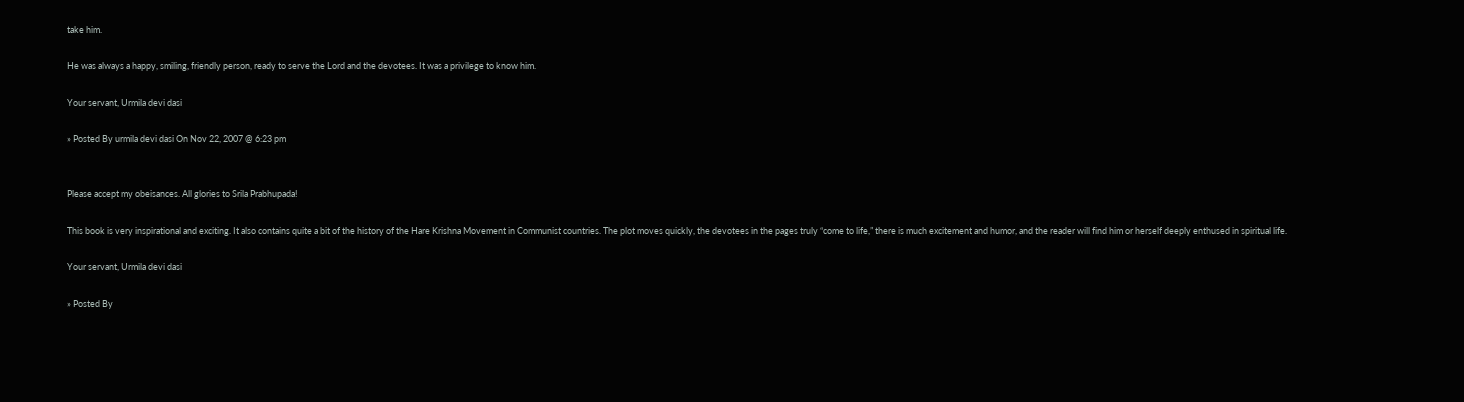take him.

He was always a happy, smiling, friendly person, ready to serve the Lord and the devotees. It was a privilege to know him.

Your servant, Urmila devi dasi

» Posted By urmila devi dasi On Nov 22, 2007 @ 6:23 pm


Please accept my obeisances. All glories to Srila Prabhupada!

This book is very inspirational and exciting. It also contains quite a bit of the history of the Hare Krishna Movement in Communist countries. The plot moves quickly, the devotees in the pages truly “come to life,” there is much excitement and humor, and the reader will find him or herself deeply enthused in spiritual life.

Your servant, Urmila devi dasi

» Posted By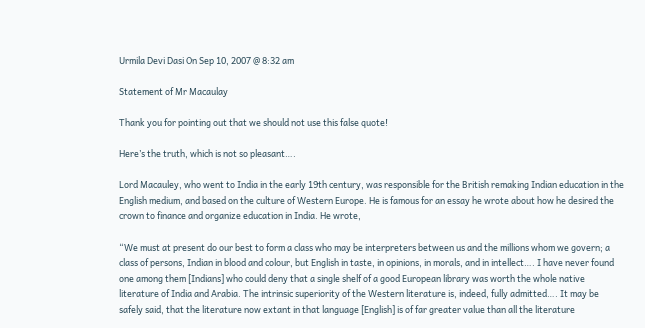Urmila Devi Dasi On Sep 10, 2007 @ 8:32 am

Statement of Mr Macaulay

Thank you for pointing out that we should not use this false quote!

Here’s the truth, which is not so pleasant….

Lord Macauley, who went to India in the early 19th century, was responsible for the British remaking Indian education in the English medium, and based on the culture of Western Europe. He is famous for an essay he wrote about how he desired the crown to finance and organize education in India. He wrote,

“We must at present do our best to form a class who may be interpreters between us and the millions whom we govern; a class of persons, Indian in blood and colour, but English in taste, in opinions, in morals, and in intellect…. I have never found one among them [Indians] who could deny that a single shelf of a good European library was worth the whole native literature of India and Arabia. The intrinsic superiority of the Western literature is, indeed, fully admitted…. It may be safely said, that the literature now extant in that language [English] is of far greater value than all the literature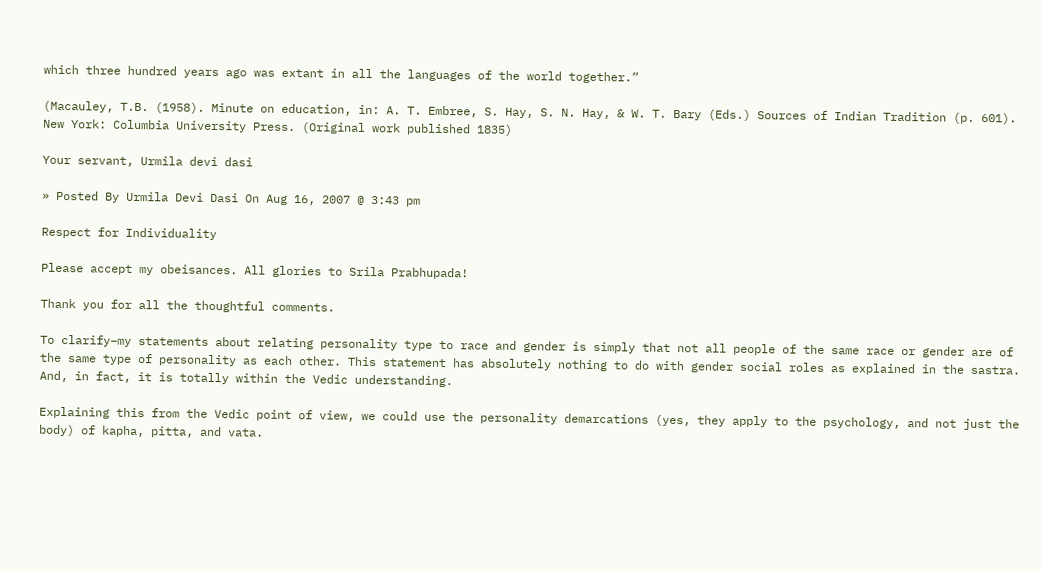which three hundred years ago was extant in all the languages of the world together.”

(Macauley, T.B. (1958). Minute on education, in: A. T. Embree, S. Hay, S. N. Hay, & W. T. Bary (Eds.) Sources of Indian Tradition (p. 601). New York: Columbia University Press. (Original work published 1835)

Your servant, Urmila devi dasi

» Posted By Urmila Devi Dasi On Aug 16, 2007 @ 3:43 pm

Respect for Individuality

Please accept my obeisances. All glories to Srila Prabhupada!

Thank you for all the thoughtful comments.

To clarify–my statements about relating personality type to race and gender is simply that not all people of the same race or gender are of the same type of personality as each other. This statement has absolutely nothing to do with gender social roles as explained in the sastra. And, in fact, it is totally within the Vedic understanding.

Explaining this from the Vedic point of view, we could use the personality demarcations (yes, they apply to the psychology, and not just the body) of kapha, pitta, and vata.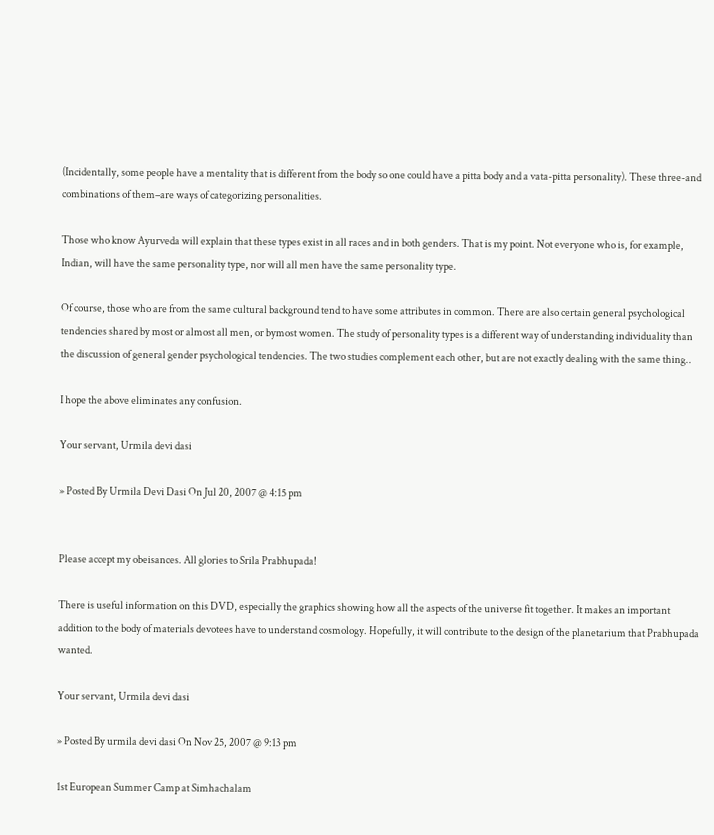(Incidentally, some people have a mentality that is different from the body so one could have a pitta body and a vata-pitta personality). These three-and combinations of them–are ways of categorizing personalities.

Those who know Ayurveda will explain that these types exist in all races and in both genders. That is my point. Not everyone who is, for example, Indian, will have the same personality type, nor will all men have the same personality type.

Of course, those who are from the same cultural background tend to have some attributes in common. There are also certain general psychological tendencies shared by most or almost all men, or bymost women. The study of personality types is a different way of understanding individuality than the discussion of general gender psychological tendencies. The two studies complement each other, but are not exactly dealing with the same thing..

I hope the above eliminates any confusion.

Your servant, Urmila devi dasi

» Posted By Urmila Devi Dasi On Jul 20, 2007 @ 4:15 pm


Please accept my obeisances. All glories to Srila Prabhupada!

There is useful information on this DVD, especially the graphics showing how all the aspects of the universe fit together. It makes an important addition to the body of materials devotees have to understand cosmology. Hopefully, it will contribute to the design of the planetarium that Prabhupada wanted.

Your servant, Urmila devi dasi

» Posted By urmila devi dasi On Nov 25, 2007 @ 9:13 pm

1st European Summer Camp at Simhachalam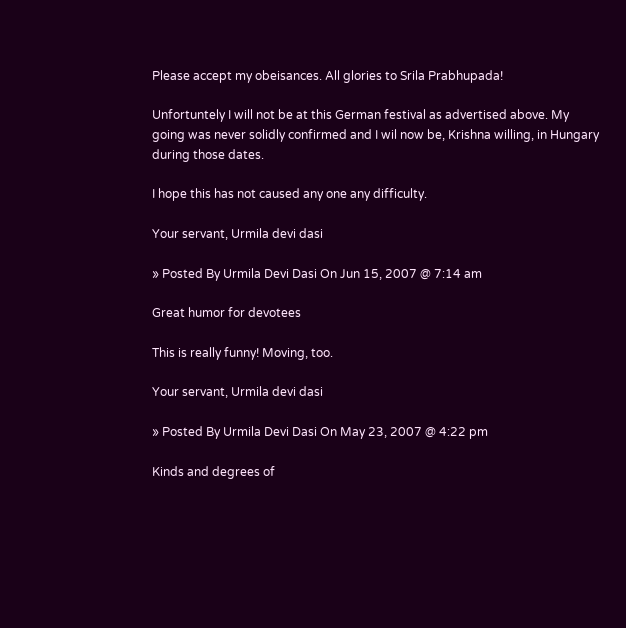Please accept my obeisances. All glories to Srila Prabhupada!

Unfortuntely I will not be at this German festival as advertised above. My going was never solidly confirmed and I wil now be, Krishna willing, in Hungary during those dates.

I hope this has not caused any one any difficulty.

Your servant, Urmila devi dasi

» Posted By Urmila Devi Dasi On Jun 15, 2007 @ 7:14 am

Great humor for devotees

This is really funny! Moving, too.

Your servant, Urmila devi dasi

» Posted By Urmila Devi Dasi On May 23, 2007 @ 4:22 pm

Kinds and degrees of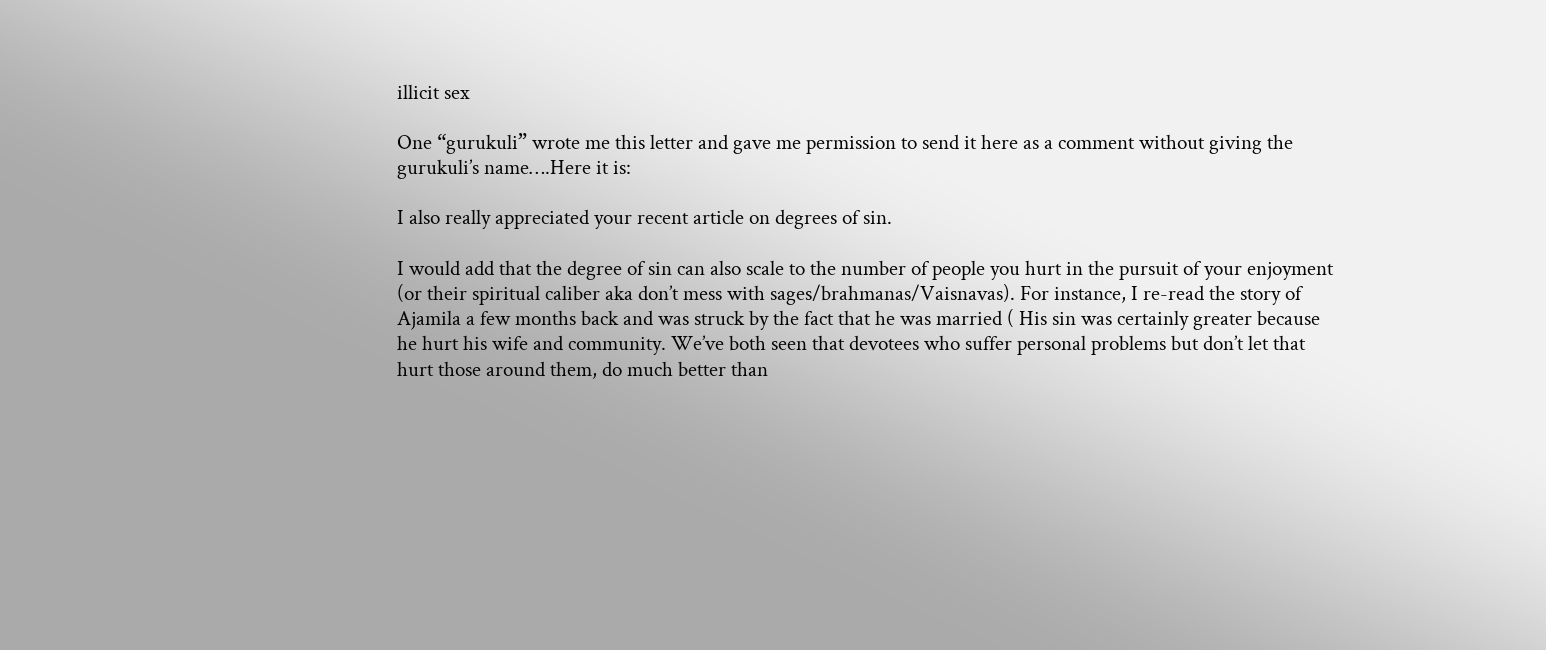illicit sex

One “gurukuli” wrote me this letter and gave me permission to send it here as a comment without giving the gurukuli’s name….Here it is:

I also really appreciated your recent article on degrees of sin.

I would add that the degree of sin can also scale to the number of people you hurt in the pursuit of your enjoyment (or their spiritual caliber aka don’t mess with sages/brahmanas/Vaisnavas). For instance, I re-read the story of Ajamila a few months back and was struck by the fact that he was married ( His sin was certainly greater because he hurt his wife and community. We’ve both seen that devotees who suffer personal problems but don’t let that hurt those around them, do much better than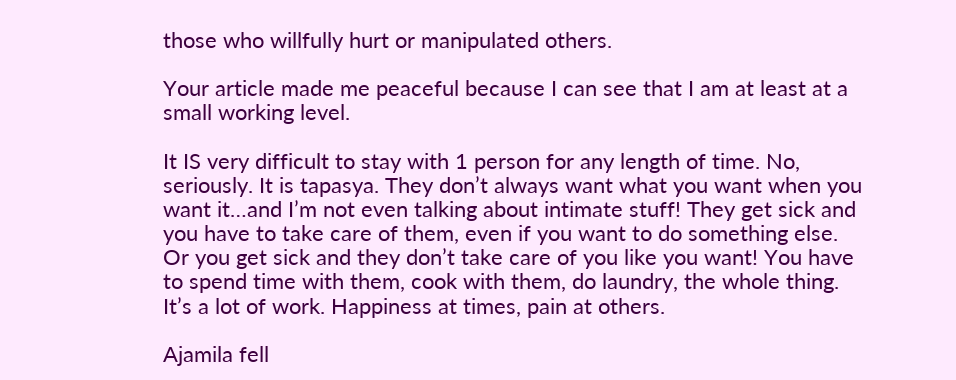those who willfully hurt or manipulated others.

Your article made me peaceful because I can see that I am at least at a small working level.

It IS very difficult to stay with 1 person for any length of time. No, seriously. It is tapasya. They don’t always want what you want when you want it…and I’m not even talking about intimate stuff! They get sick and you have to take care of them, even if you want to do something else. Or you get sick and they don’t take care of you like you want! You have to spend time with them, cook with them, do laundry, the whole thing. It’s a lot of work. Happiness at times, pain at others.

Ajamila fell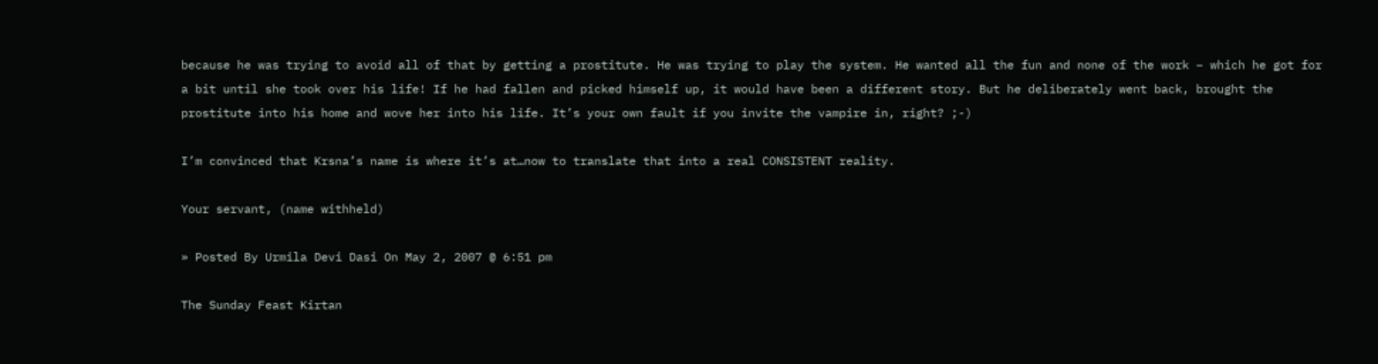because he was trying to avoid all of that by getting a prostitute. He was trying to play the system. He wanted all the fun and none of the work – which he got for a bit until she took over his life! If he had fallen and picked himself up, it would have been a different story. But he deliberately went back, brought the prostitute into his home and wove her into his life. It’s your own fault if you invite the vampire in, right? ;-)

I’m convinced that Krsna’s name is where it’s at…now to translate that into a real CONSISTENT reality.

Your servant, (name withheld)

» Posted By Urmila Devi Dasi On May 2, 2007 @ 6:51 pm

The Sunday Feast Kirtan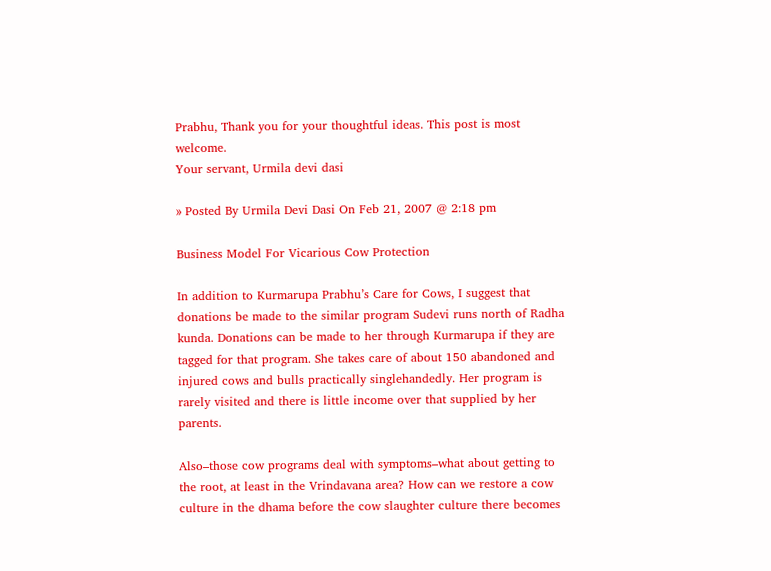Prabhu, Thank you for your thoughtful ideas. This post is most welcome.
Your servant, Urmila devi dasi

» Posted By Urmila Devi Dasi On Feb 21, 2007 @ 2:18 pm

Business Model For Vicarious Cow Protection

In addition to Kurmarupa Prabhu’s Care for Cows, I suggest that donations be made to the similar program Sudevi runs north of Radha kunda. Donations can be made to her through Kurmarupa if they are tagged for that program. She takes care of about 150 abandoned and injured cows and bulls practically singlehandedly. Her program is rarely visited and there is little income over that supplied by her parents.

Also–those cow programs deal with symptoms–what about getting to the root, at least in the Vrindavana area? How can we restore a cow culture in the dhama before the cow slaughter culture there becomes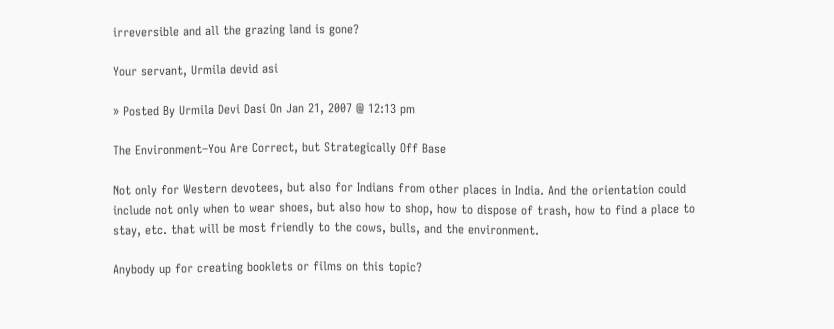irreversible and all the grazing land is gone?

Your servant, Urmila devid asi

» Posted By Urmila Devi Dasi On Jan 21, 2007 @ 12:13 pm

The Environment–You Are Correct, but Strategically Off Base

Not only for Western devotees, but also for Indians from other places in India. And the orientation could include not only when to wear shoes, but also how to shop, how to dispose of trash, how to find a place to stay, etc. that will be most friendly to the cows, bulls, and the environment.

Anybody up for creating booklets or films on this topic?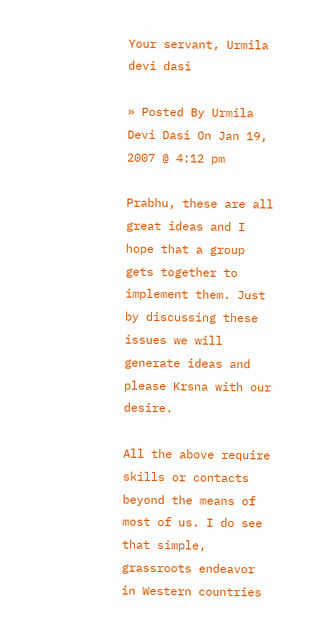Your servant, Urmila devi dasi

» Posted By Urmila Devi Dasi On Jan 19, 2007 @ 4:12 pm

Prabhu, these are all great ideas and I hope that a group gets together to implement them. Just by discussing these issues we will generate ideas and please Krsna with our desire.

All the above require skills or contacts beyond the means of most of us. I do see that simple, grassroots endeavor in Western countries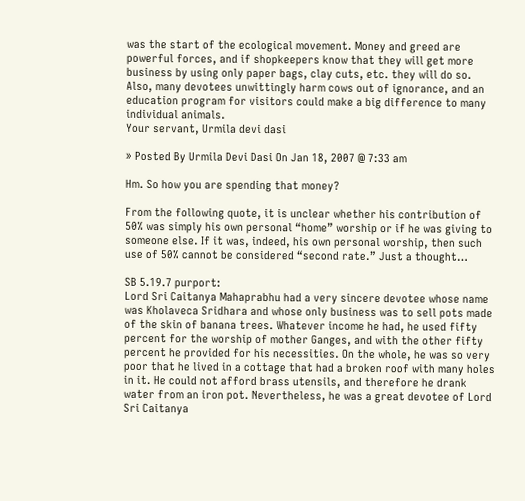was the start of the ecological movement. Money and greed are powerful forces, and if shopkeepers know that they will get more business by using only paper bags, clay cuts, etc. they will do so. Also, many devotees unwittingly harm cows out of ignorance, and an education program for visitors could make a big difference to many individual animals.
Your servant, Urmila devi dasi

» Posted By Urmila Devi Dasi On Jan 18, 2007 @ 7:33 am

Hm. So how you are spending that money?

From the following quote, it is unclear whether his contribution of 50% was simply his own personal “home” worship or if he was giving to someone else. If it was, indeed, his own personal worship, then such use of 50% cannot be considered “second rate.” Just a thought…

SB 5.19.7 purport:
Lord Sri Caitanya Mahaprabhu had a very sincere devotee whose name was Kholaveca Sridhara and whose only business was to sell pots made of the skin of banana trees. Whatever income he had, he used fifty percent for the worship of mother Ganges, and with the other fifty percent he provided for his necessities. On the whole, he was so very poor that he lived in a cottage that had a broken roof with many holes in it. He could not afford brass utensils, and therefore he drank water from an iron pot. Nevertheless, he was a great devotee of Lord Sri Caitanya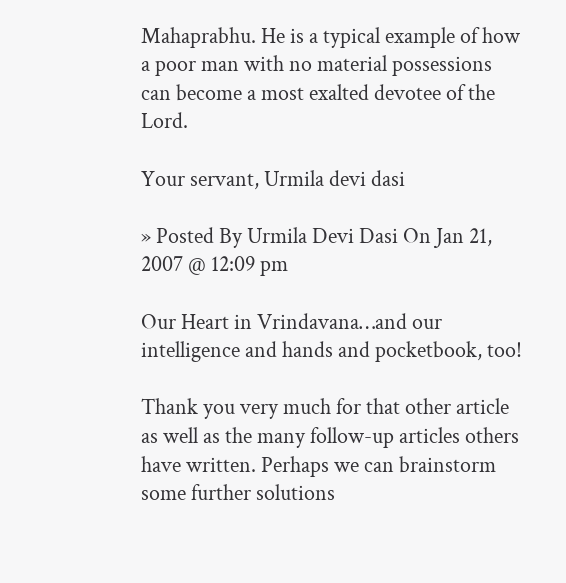Mahaprabhu. He is a typical example of how a poor man with no material possessions can become a most exalted devotee of the Lord.

Your servant, Urmila devi dasi

» Posted By Urmila Devi Dasi On Jan 21, 2007 @ 12:09 pm

Our Heart in Vrindavana…and our intelligence and hands and pocketbook, too!

Thank you very much for that other article as well as the many follow-up articles others have written. Perhaps we can brainstorm some further solutions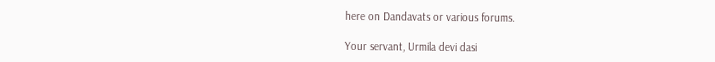here on Dandavats or various forums.

Your servant, Urmila devi dasi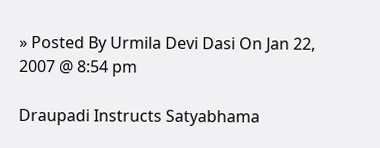» Posted By Urmila Devi Dasi On Jan 22, 2007 @ 8:54 pm

Draupadi Instructs Satyabhama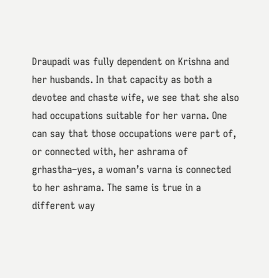Draupadi was fully dependent on Krishna and her husbands. In that capacity as both a devotee and chaste wife, we see that she also had occupations suitable for her varna. One can say that those occupations were part of, or connected with, her ashrama of grhastha–yes, a woman’s varna is connected to her ashrama. The same is true in a different way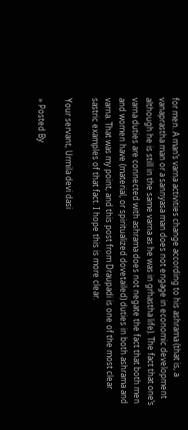for men. A man’s varna activities change according to his ashrama (that is, a vanaprastha man or a sannyasa man does not engage in economic development although he is still in the same varna as he was in grhastha life). The fact that one’s varna duties are connected with ashrama does not negate the fact that both men and women have (material, or spiritualized dovetailed) duties in both ashrama and varna. That was my point, and this post from Draupadi is one of the most clear sastric examples of that fact. I hope this is more clear.

Your servant, Urmila devi dasi

» Posted By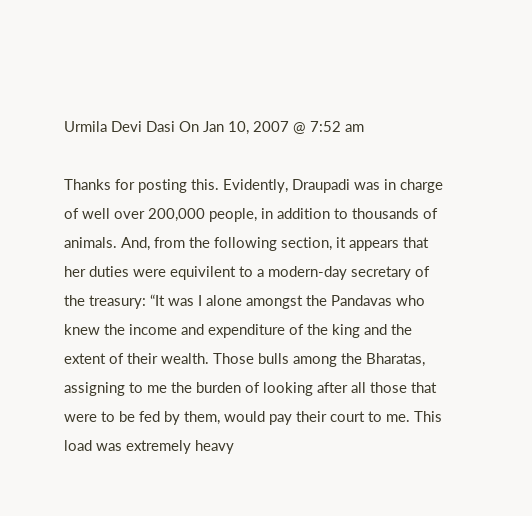Urmila Devi Dasi On Jan 10, 2007 @ 7:52 am

Thanks for posting this. Evidently, Draupadi was in charge of well over 200,000 people, in addition to thousands of animals. And, from the following section, it appears that her duties were equivilent to a modern-day secretary of the treasury: “It was I alone amongst the Pandavas who knew the income and expenditure of the king and the extent of their wealth. Those bulls among the Bharatas, assigning to me the burden of looking after all those that were to be fed by them, would pay their court to me. This load was extremely heavy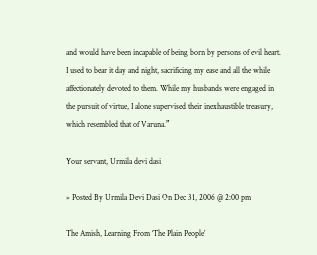and would have been incapable of being born by persons of evil heart. I used to bear it day and night, sacrificing my ease and all the while affectionately devoted to them. While my husbands were engaged in the pursuit of virtue, I alone supervised their inexhaustible treasury, which resembled that of Varuna.”

Your servant, Urmila devi dasi

» Posted By Urmila Devi Dasi On Dec 31, 2006 @ 2:00 pm

The Amish, Learning From ‘The Plain People’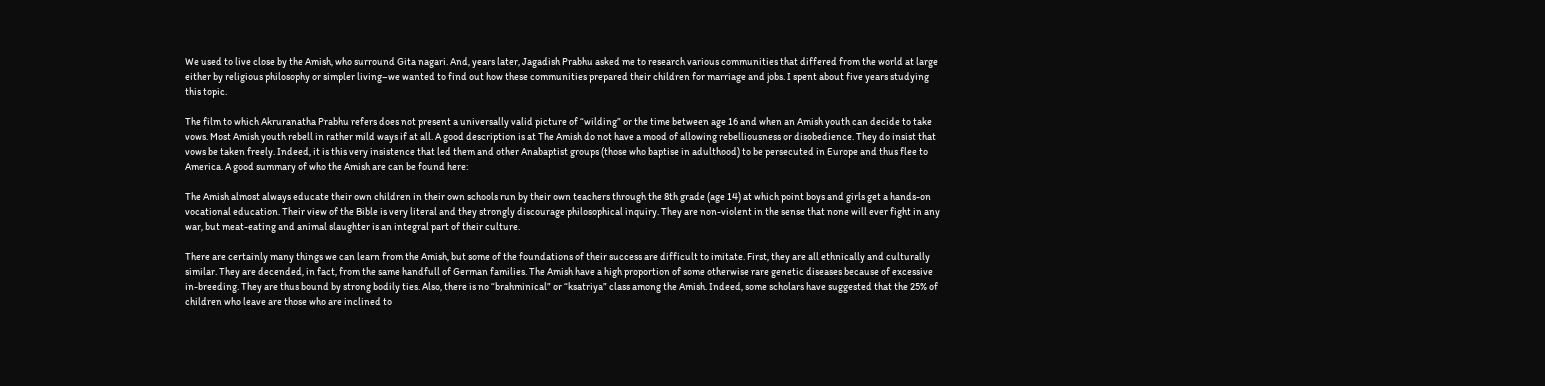We used to live close by the Amish, who surround Gita nagari. And, years later, Jagadish Prabhu asked me to research various communities that differed from the world at large either by religious philosophy or simpler living–we wanted to find out how these communities prepared their children for marriage and jobs. I spent about five years studying this topic.

The film to which Akruranatha Prabhu refers does not present a universally valid picture of “wilding” or the time between age 16 and when an Amish youth can decide to take vows. Most Amish youth rebell in rather mild ways if at all. A good description is at The Amish do not have a mood of allowing rebelliousness or disobedience. They do insist that vows be taken freely. Indeed, it is this very insistence that led them and other Anabaptist groups (those who baptise in adulthood) to be persecuted in Europe and thus flee to America. A good summary of who the Amish are can be found here:

The Amish almost always educate their own children in their own schools run by their own teachers through the 8th grade (age 14) at which point boys and girls get a hands-on vocational education. Their view of the Bible is very literal and they strongly discourage philosophical inquiry. They are non-violent in the sense that none will ever fight in any war, but meat-eating and animal slaughter is an integral part of their culture.

There are certainly many things we can learn from the Amish, but some of the foundations of their success are difficult to imitate. First, they are all ethnically and culturally similar. They are decended, in fact, from the same handfull of German families. The Amish have a high proportion of some otherwise rare genetic diseases because of excessive in-breeding. They are thus bound by strong bodily ties. Also, there is no “brahminical” or “ksatriya” class among the Amish. Indeed, some scholars have suggested that the 25% of children who leave are those who are inclined to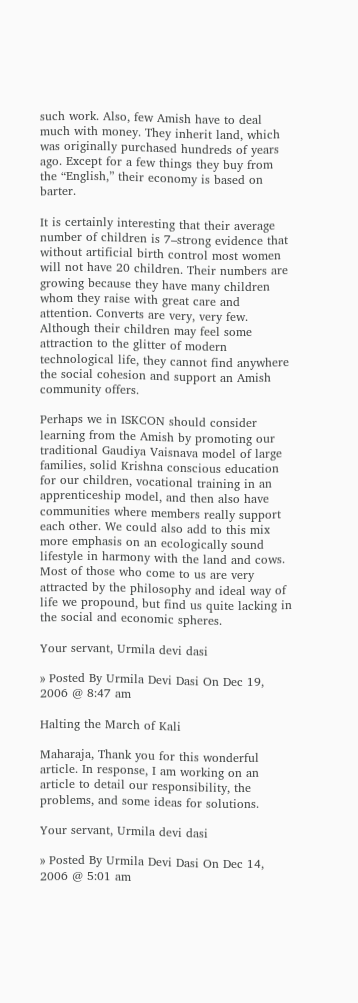such work. Also, few Amish have to deal much with money. They inherit land, which was originally purchased hundreds of years ago. Except for a few things they buy from the “English,” their economy is based on barter.

It is certainly interesting that their average number of children is 7–strong evidence that without artificial birth control most women will not have 20 children. Their numbers are growing because they have many children whom they raise with great care and attention. Converts are very, very few. Although their children may feel some attraction to the glitter of modern technological life, they cannot find anywhere the social cohesion and support an Amish community offers.

Perhaps we in ISKCON should consider learning from the Amish by promoting our traditional Gaudiya Vaisnava model of large families, solid Krishna conscious education for our children, vocational training in an apprenticeship model, and then also have communities where members really support each other. We could also add to this mix more emphasis on an ecologically sound lifestyle in harmony with the land and cows. Most of those who come to us are very attracted by the philosophy and ideal way of life we propound, but find us quite lacking in the social and economic spheres.

Your servant, Urmila devi dasi

» Posted By Urmila Devi Dasi On Dec 19, 2006 @ 8:47 am

Halting the March of Kali

Maharaja, Thank you for this wonderful article. In response, I am working on an article to detail our responsibility, the problems, and some ideas for solutions.

Your servant, Urmila devi dasi

» Posted By Urmila Devi Dasi On Dec 14, 2006 @ 5:01 am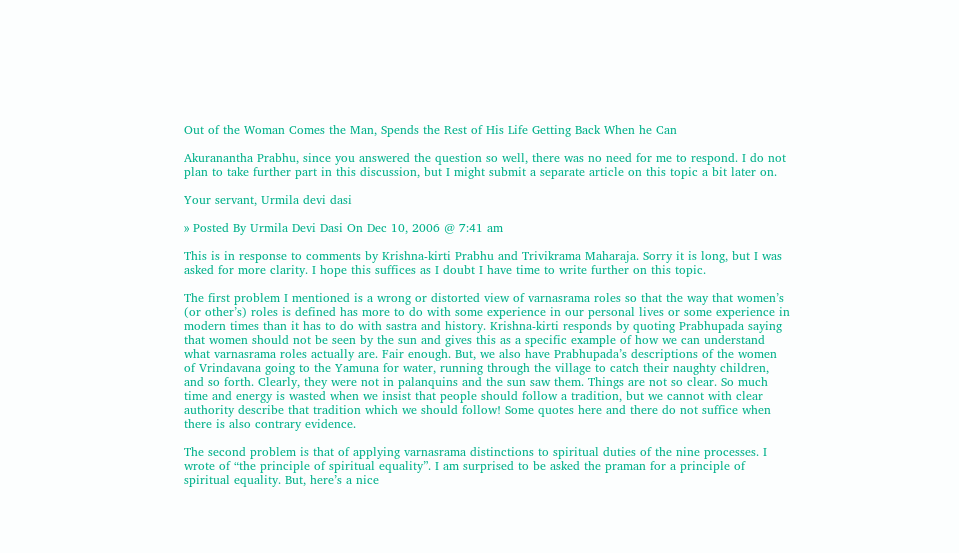Out of the Woman Comes the Man, Spends the Rest of His Life Getting Back When he Can

Akuranantha Prabhu, since you answered the question so well, there was no need for me to respond. I do not plan to take further part in this discussion, but I might submit a separate article on this topic a bit later on.

Your servant, Urmila devi dasi

» Posted By Urmila Devi Dasi On Dec 10, 2006 @ 7:41 am

This is in response to comments by Krishna-kirti Prabhu and Trivikrama Maharaja. Sorry it is long, but I was asked for more clarity. I hope this suffices as I doubt I have time to write further on this topic.

The first problem I mentioned is a wrong or distorted view of varnasrama roles so that the way that women’s (or other’s) roles is defined has more to do with some experience in our personal lives or some experience in modern times than it has to do with sastra and history. Krishna-kirti responds by quoting Prabhupada saying that women should not be seen by the sun and gives this as a specific example of how we can understand what varnasrama roles actually are. Fair enough. But, we also have Prabhupada’s descriptions of the women of Vrindavana going to the Yamuna for water, running through the village to catch their naughty children, and so forth. Clearly, they were not in palanquins and the sun saw them. Things are not so clear. So much time and energy is wasted when we insist that people should follow a tradition, but we cannot with clear authority describe that tradition which we should follow! Some quotes here and there do not suffice when there is also contrary evidence.

The second problem is that of applying varnasrama distinctions to spiritual duties of the nine processes. I wrote of “the principle of spiritual equality”. I am surprised to be asked the praman for a principle of spiritual equality. But, here’s a nice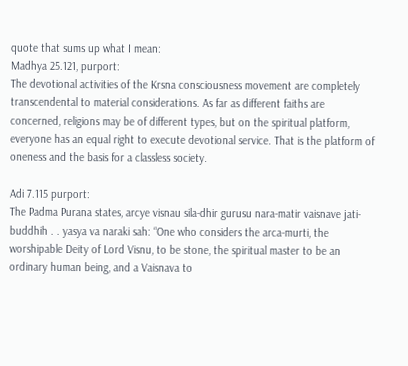quote that sums up what I mean:
Madhya 25.121, purport:
The devotional activities of the Krsna consciousness movement are completely transcendental to material considerations. As far as different faiths are concerned, religions may be of different types, but on the spiritual platform, everyone has an equal right to execute devotional service. That is the platform of oneness and the basis for a classless society.

Adi 7.115 purport:
The Padma Purana states, arcye visnau sila-dhir gurusu nara-matir vaisnave jati-buddhih . . yasya va naraki sah: “One who considers the arca-murti, the worshipable Deity of Lord Visnu, to be stone, the spiritual master to be an ordinary human being, and a Vaisnava to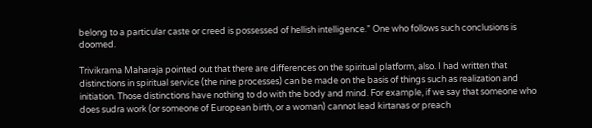belong to a particular caste or creed is possessed of hellish intelligence.” One who follows such conclusions is doomed.

Trivikrama Maharaja pointed out that there are differences on the spiritual platform, also. I had written that distinctions in spiritual service (the nine processes) can be made on the basis of things such as realization and initiation. Those distinctions have nothing to do with the body and mind. For example, if we say that someone who does sudra work (or someone of European birth, or a woman) cannot lead kirtanas or preach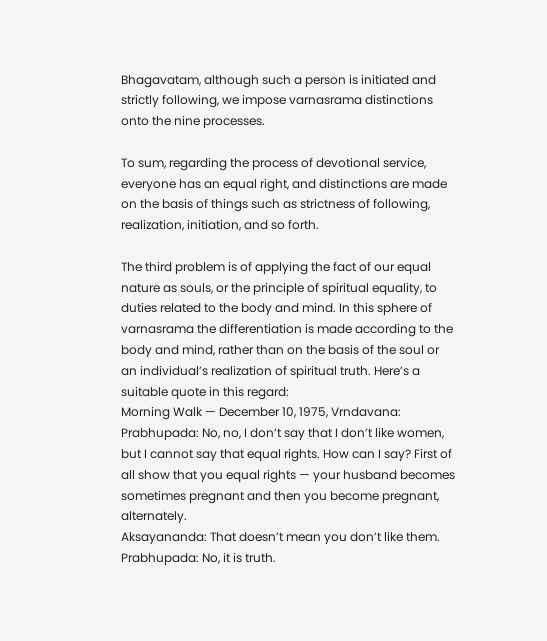Bhagavatam, although such a person is initiated and strictly following, we impose varnasrama distinctions onto the nine processes.

To sum, regarding the process of devotional service, everyone has an equal right, and distinctions are made on the basis of things such as strictness of following, realization, initiation, and so forth.

The third problem is of applying the fact of our equal nature as souls, or the principle of spiritual equality, to duties related to the body and mind. In this sphere of varnasrama the differentiation is made according to the body and mind, rather than on the basis of the soul or an individual’s realization of spiritual truth. Here’s a suitable quote in this regard:
Morning Walk — December 10, 1975, Vrndavana:
Prabhupada: No, no, I don’t say that I don’t like women, but I cannot say that equal rights. How can I say? First of all show that you equal rights — your husband becomes sometimes pregnant and then you become pregnant, alternately.
Aksayananda: That doesn’t mean you don’t like them.
Prabhupada: No, it is truth.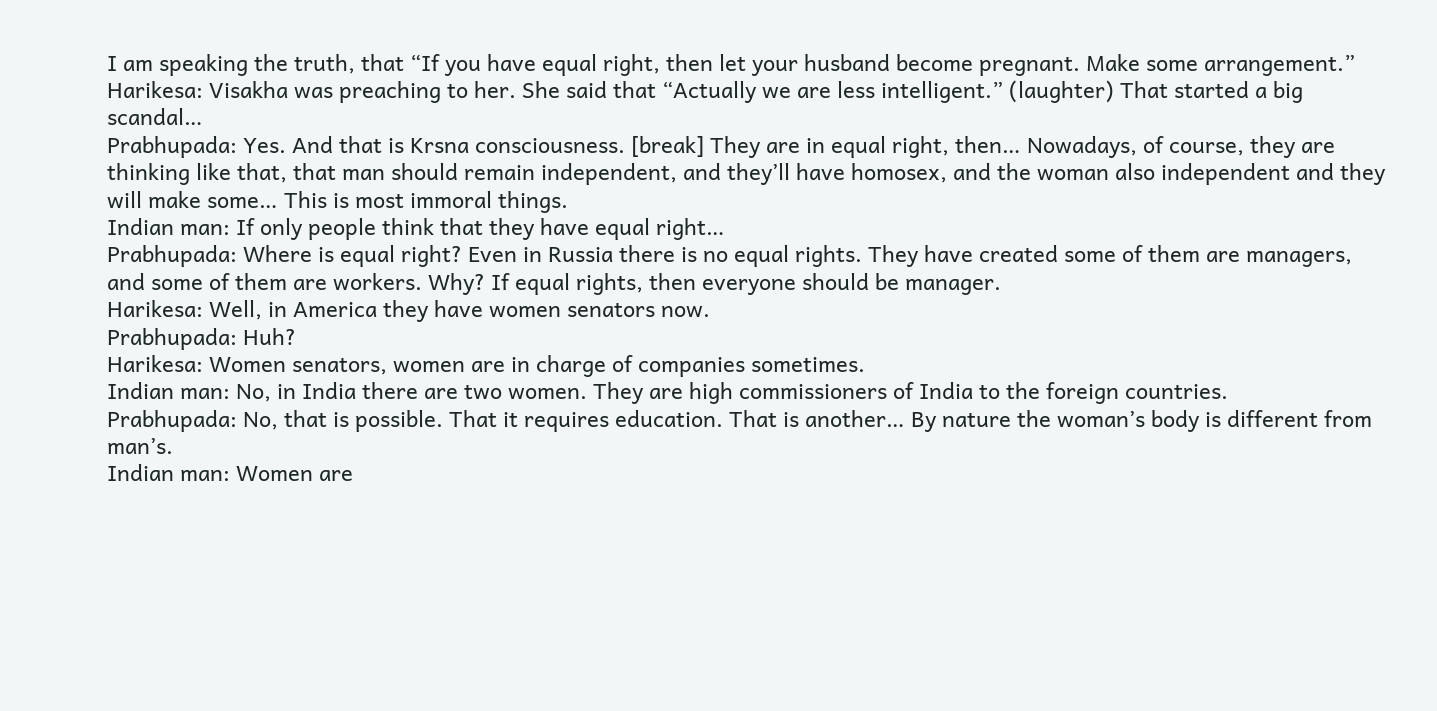I am speaking the truth, that “If you have equal right, then let your husband become pregnant. Make some arrangement.”
Harikesa: Visakha was preaching to her. She said that “Actually we are less intelligent.” (laughter) That started a big scandal…
Prabhupada: Yes. And that is Krsna consciousness. [break] They are in equal right, then… Nowadays, of course, they are thinking like that, that man should remain independent, and they’ll have homosex, and the woman also independent and they will make some… This is most immoral things.
Indian man: If only people think that they have equal right…
Prabhupada: Where is equal right? Even in Russia there is no equal rights. They have created some of them are managers, and some of them are workers. Why? If equal rights, then everyone should be manager.
Harikesa: Well, in America they have women senators now.
Prabhupada: Huh?
Harikesa: Women senators, women are in charge of companies sometimes.
Indian man: No, in India there are two women. They are high commissioners of India to the foreign countries.
Prabhupada: No, that is possible. That it requires education. That is another… By nature the woman’s body is different from man’s.
Indian man: Women are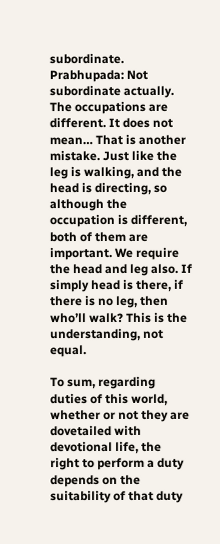subordinate.
Prabhupada: Not subordinate actually. The occupations are different. It does not mean… That is another mistake. Just like the leg is walking, and the head is directing, so although the occupation is different, both of them are important. We require the head and leg also. If simply head is there, if there is no leg, then who’ll walk? This is the understanding, not equal.

To sum, regarding duties of this world, whether or not they are dovetailed with devotional life, the right to perform a duty depends on the suitability of that duty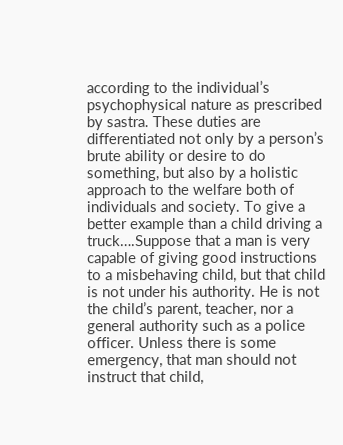according to the individual’s psychophysical nature as prescribed by sastra. These duties are differentiated not only by a person’s brute ability or desire to do something, but also by a holistic approach to the welfare both of individuals and society. To give a better example than a child driving a truck….Suppose that a man is very capable of giving good instructions to a misbehaving child, but that child is not under his authority. He is not the child’s parent, teacher, nor a general authority such as a police officer. Unless there is some emergency, that man should not instruct that child,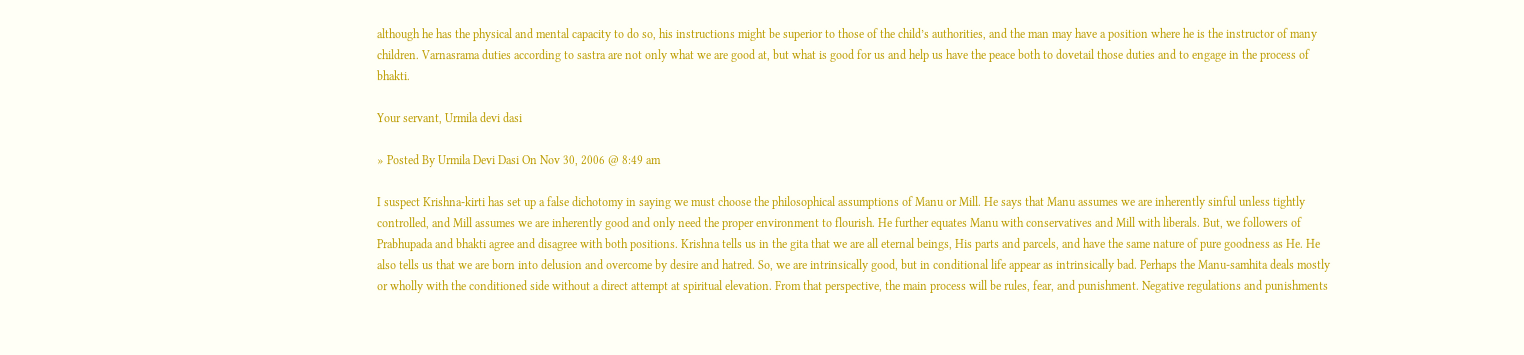although he has the physical and mental capacity to do so, his instructions might be superior to those of the child’s authorities, and the man may have a position where he is the instructor of many children. Varnasrama duties according to sastra are not only what we are good at, but what is good for us and help us have the peace both to dovetail those duties and to engage in the process of bhakti.

Your servant, Urmila devi dasi

» Posted By Urmila Devi Dasi On Nov 30, 2006 @ 8:49 am

I suspect Krishna-kirti has set up a false dichotomy in saying we must choose the philosophical assumptions of Manu or Mill. He says that Manu assumes we are inherently sinful unless tightly controlled, and Mill assumes we are inherently good and only need the proper environment to flourish. He further equates Manu with conservatives and Mill with liberals. But, we followers of Prabhupada and bhakti agree and disagree with both positions. Krishna tells us in the gita that we are all eternal beings, His parts and parcels, and have the same nature of pure goodness as He. He also tells us that we are born into delusion and overcome by desire and hatred. So, we are intrinsically good, but in conditional life appear as intrinsically bad. Perhaps the Manu-samhita deals mostly or wholly with the conditioned side without a direct attempt at spiritual elevation. From that perspective, the main process will be rules, fear, and punishment. Negative regulations and punishments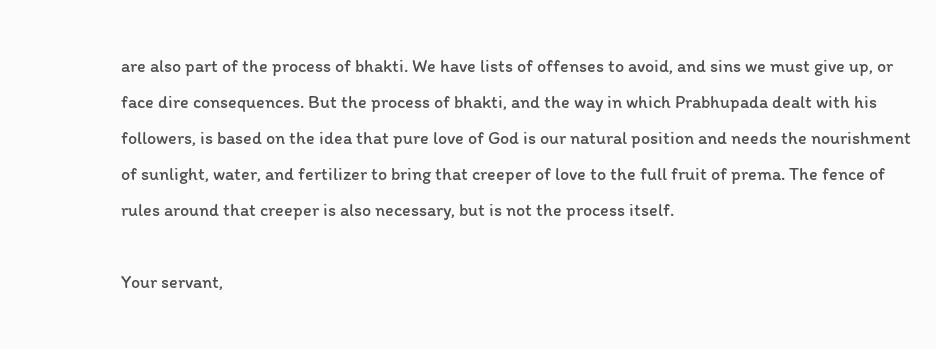are also part of the process of bhakti. We have lists of offenses to avoid, and sins we must give up, or face dire consequences. But the process of bhakti, and the way in which Prabhupada dealt with his followers, is based on the idea that pure love of God is our natural position and needs the nourishment of sunlight, water, and fertilizer to bring that creeper of love to the full fruit of prema. The fence of rules around that creeper is also necessary, but is not the process itself.

Your servant,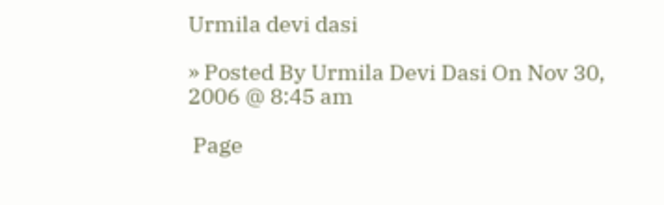Urmila devi dasi

» Posted By Urmila Devi Dasi On Nov 30, 2006 @ 8:45 am

 Page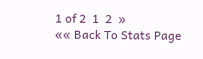1 of 2  1  2  »
«« Back To Stats Page